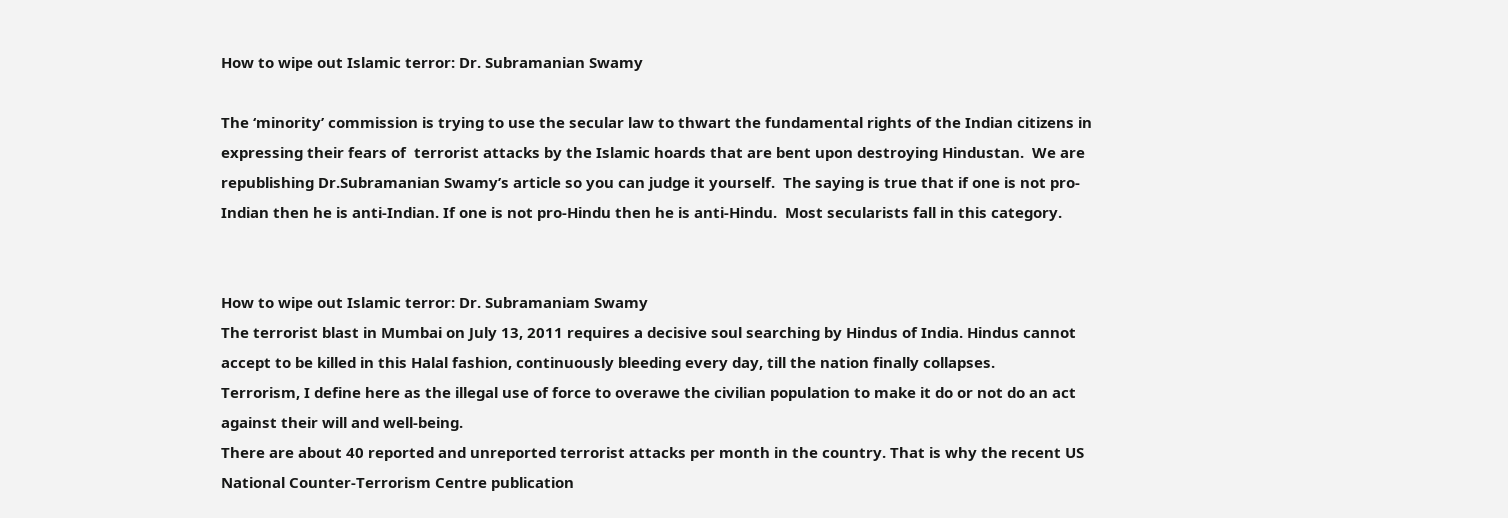How to wipe out Islamic terror: Dr. Subramanian Swamy

The ‘minority’ commission is trying to use the secular law to thwart the fundamental rights of the Indian citizens in expressing their fears of  terrorist attacks by the Islamic hoards that are bent upon destroying Hindustan.  We are republishing Dr.Subramanian Swamy’s article so you can judge it yourself.  The saying is true that if one is not pro-Indian then he is anti-Indian. If one is not pro-Hindu then he is anti-Hindu.  Most secularists fall in this category.


How to wipe out Islamic terror: Dr. Subramaniam Swamy
The terrorist blast in Mumbai on July 13, 2011 requires a decisive soul searching by Hindus of India. Hindus cannot accept to be killed in this Halal fashion, continuously bleeding every day, till the nation finally collapses.
Terrorism, I define here as the illegal use of force to overawe the civilian population to make it do or not do an act against their will and well-being.
There are about 40 reported and unreported terrorist attacks per month in the country. That is why the recent US National Counter-Terrorism Centre publication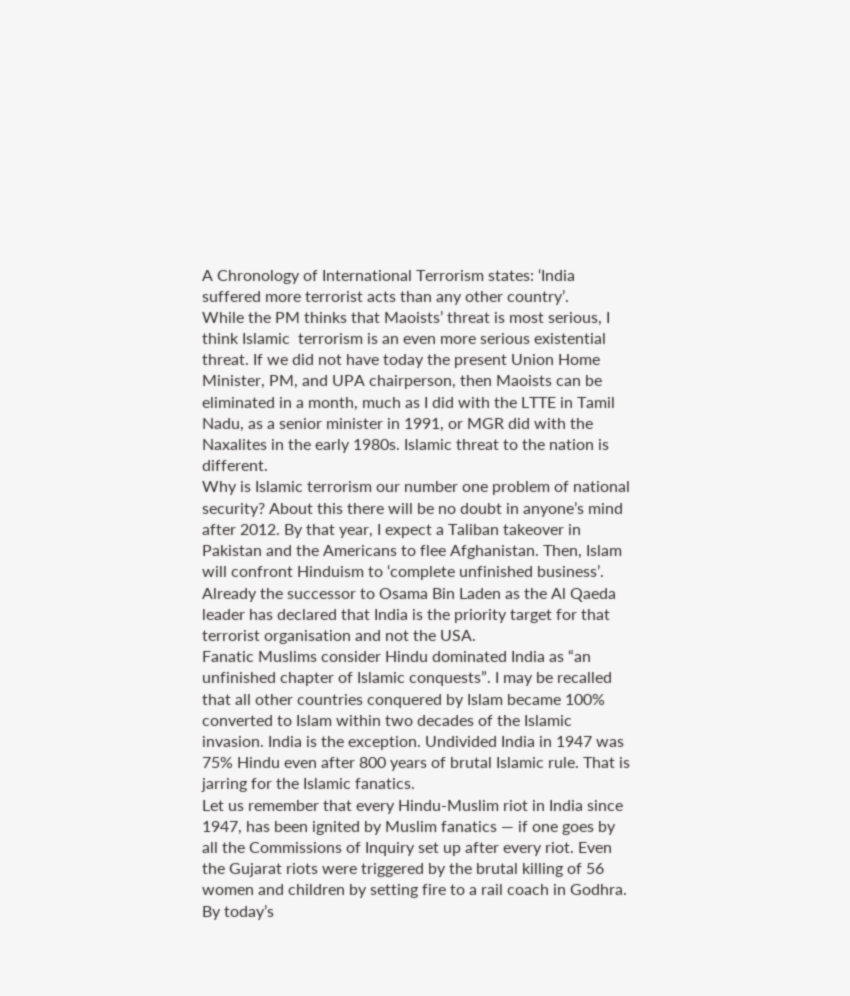A Chronology of International Terrorism states: ‘India suffered more terrorist acts than any other country’.
While the PM thinks that Maoists’ threat is most serious, I think Islamic  terrorism is an even more serious existential threat. If we did not have today the present Union Home Minister, PM, and UPA chairperson, then Maoists can be eliminated in a month, much as I did with the LTTE in Tamil Nadu, as a senior minister in 1991, or MGR did with the Naxalites in the early 1980s. Islamic threat to the nation is different.
Why is Islamic terrorism our number one problem of national security? About this there will be no doubt in anyone’s mind after 2012. By that year, I expect a Taliban takeover in Pakistan and the Americans to flee Afghanistan. Then, Islam will confront Hinduism to ‘complete unfinished business’. Already the successor to Osama Bin Laden as the Al Qaeda leader has declared that India is the priority target for that terrorist organisation and not the USA.
Fanatic Muslims consider Hindu dominated India as “an unfinished chapter of Islamic conquests”. I may be recalled that all other countries conquered by Islam became 100% converted to Islam within two decades of the Islamic invasion. India is the exception. Undivided India in 1947 was 75% Hindu even after 800 years of brutal Islamic rule. That is jarring for the Islamic fanatics.
Let us remember that every Hindu-Muslim riot in India since 1947, has been ignited by Muslim fanatics — if one goes by all the Commissions of Inquiry set up after every riot. Even the Gujarat riots were triggered by the brutal killing of 56 women and children by setting fire to a rail coach in Godhra.
By today’s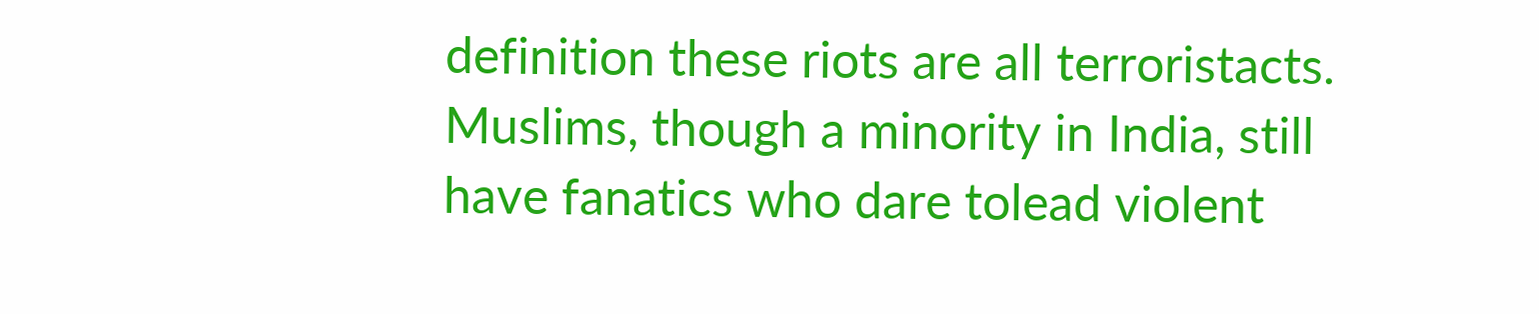definition these riots are all terroristacts. Muslims, though a minority in India, still have fanatics who dare tolead violent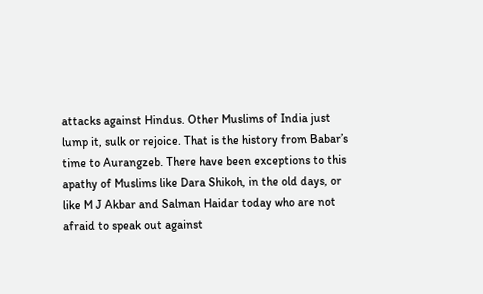attacks against Hindus. Other Muslims of India just lump it, sulk or rejoice. That is the history from Babar’s time to Aurangzeb. There have been exceptions to this apathy of Muslims like Dara Shikoh, in the old days, or like M J Akbar and Salman Haidar today who are not afraid to speak out against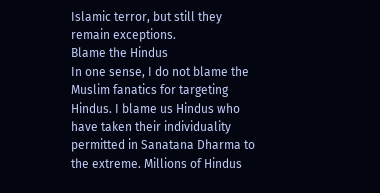Islamic terror, but still they remain exceptions.
Blame the Hindus
In one sense, I do not blame the Muslim fanatics for targeting Hindus. I blame us Hindus who have taken their individuality permitted in Sanatana Dharma to the extreme. Millions of Hindus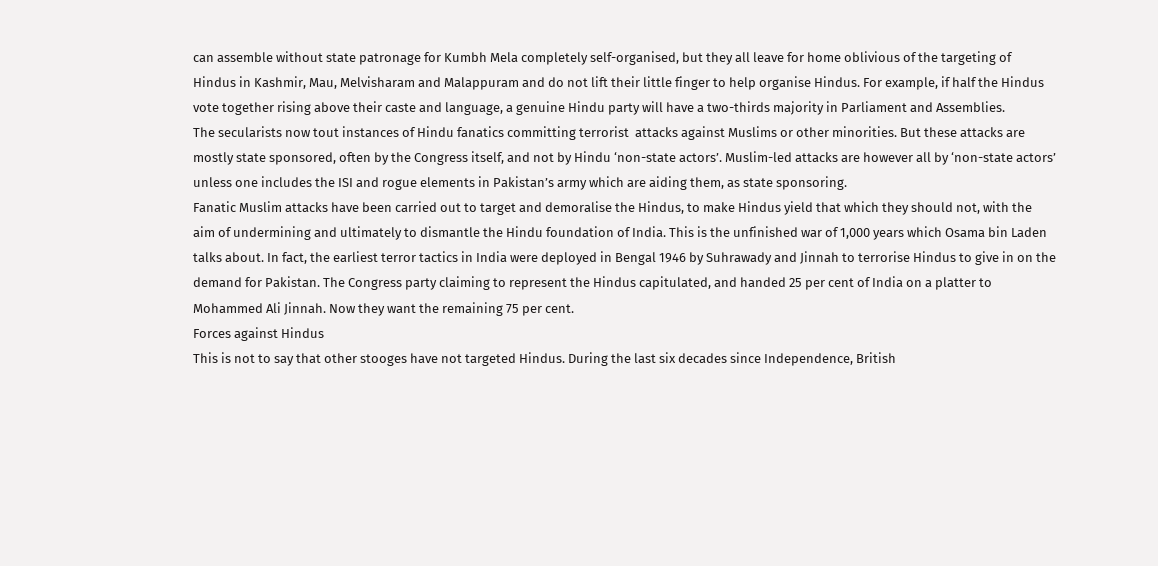can assemble without state patronage for Kumbh Mela completely self-organised, but they all leave for home oblivious of the targeting of Hindus in Kashmir, Mau, Melvisharam and Malappuram and do not lift their little finger to help organise Hindus. For example, if half the Hindus vote together rising above their caste and language, a genuine Hindu party will have a two-thirds majority in Parliament and Assemblies.
The secularists now tout instances of Hindu fanatics committing terrorist  attacks against Muslims or other minorities. But these attacks are mostly state sponsored, often by the Congress itself, and not by Hindu ‘non-state actors’. Muslim-led attacks are however all by ‘non-state actors’ unless one includes the ISI and rogue elements in Pakistan’s army which are aiding them, as state sponsoring.
Fanatic Muslim attacks have been carried out to target and demoralise the Hindus, to make Hindus yield that which they should not, with the aim of undermining and ultimately to dismantle the Hindu foundation of India. This is the unfinished war of 1,000 years which Osama bin Laden talks about. In fact, the earliest terror tactics in India were deployed in Bengal 1946 by Suhrawady and Jinnah to terrorise Hindus to give in on the demand for Pakistan. The Congress party claiming to represent the Hindus capitulated, and handed 25 per cent of India on a platter to Mohammed Ali Jinnah. Now they want the remaining 75 per cent.
Forces against Hindus
This is not to say that other stooges have not targeted Hindus. During the last six decades since Independence, British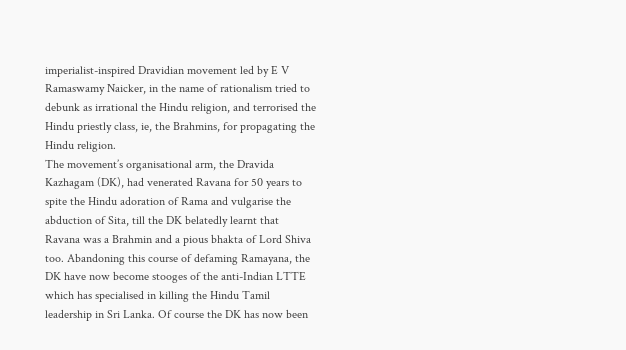imperialist-inspired Dravidian movement led by E V Ramaswamy Naicker, in the name of rationalism tried to debunk as irrational the Hindu religion, and terrorised the Hindu priestly class, ie, the Brahmins, for propagating the Hindu religion.
The movement’s organisational arm, the Dravida Kazhagam (DK), had venerated Ravana for 50 years to spite the Hindu adoration of Rama and vulgarise the abduction of Sita, till the DK belatedly learnt that Ravana was a Brahmin and a pious bhakta of Lord Shiva too. Abandoning this course of defaming Ramayana, the DK have now become stooges of the anti-Indian LTTE which has specialised in killing the Hindu Tamil leadership in Sri Lanka. Of course the DK has now been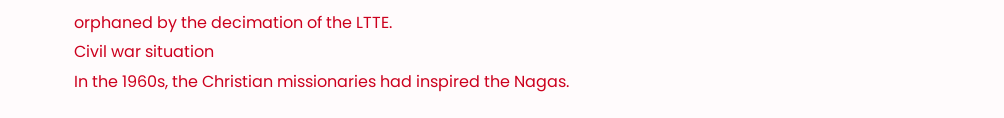orphaned by the decimation of the LTTE.
Civil war situation
In the 1960s, the Christian missionaries had inspired the Nagas.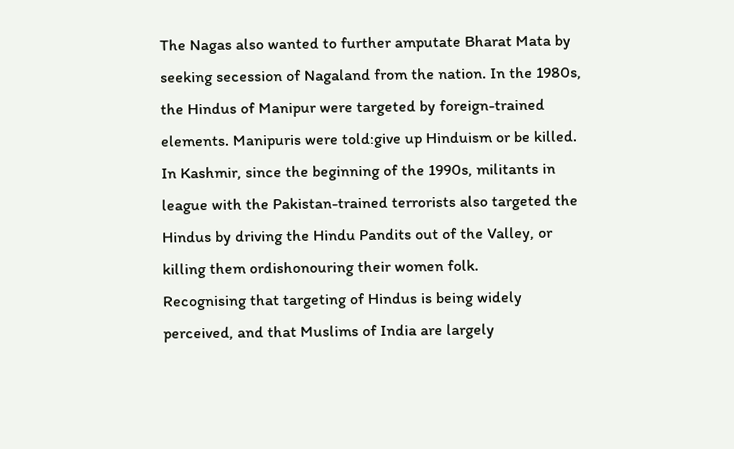The Nagas also wanted to further amputate Bharat Mata by seeking secession of Nagaland from the nation. In the 1980s, the Hindus of Manipur were targeted by foreign-trained elements. Manipuris were told:give up Hinduism or be killed. In Kashmir, since the beginning of the 1990s, militants in league with the Pakistan-trained terrorists also targeted the Hindus by driving the Hindu Pandits out of the Valley, or killing them ordishonouring their women folk.
Recognising that targeting of Hindus is being widely perceived, and that Muslims of India are largely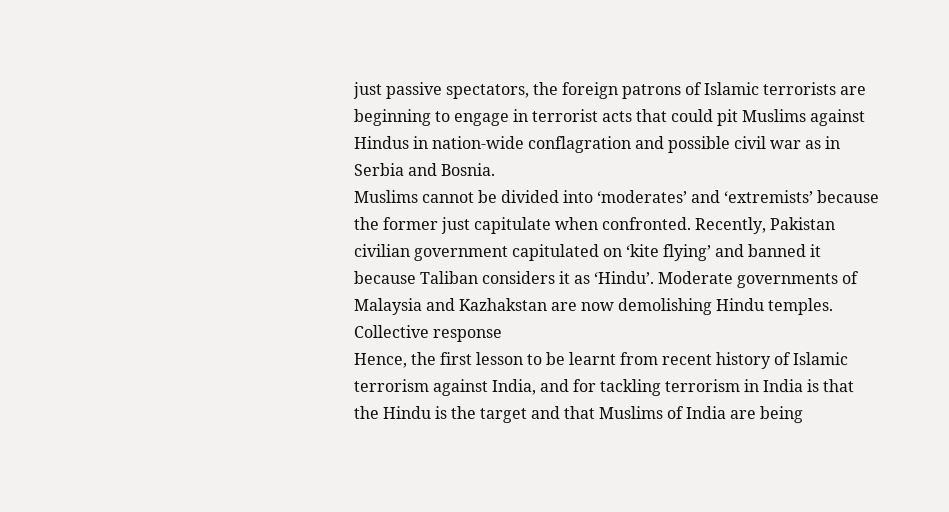just passive spectators, the foreign patrons of Islamic terrorists are beginning to engage in terrorist acts that could pit Muslims against Hindus in nation-wide conflagration and possible civil war as in Serbia and Bosnia.
Muslims cannot be divided into ‘moderates’ and ‘extremists’ because the former just capitulate when confronted. Recently, Pakistan civilian government capitulated on ‘kite flying’ and banned it because Taliban considers it as ‘Hindu’. Moderate governments of Malaysia and Kazhakstan are now demolishing Hindu temples.
Collective response
Hence, the first lesson to be learnt from recent history of Islamic terrorism against India, and for tackling terrorism in India is that the Hindu is the target and that Muslims of India are being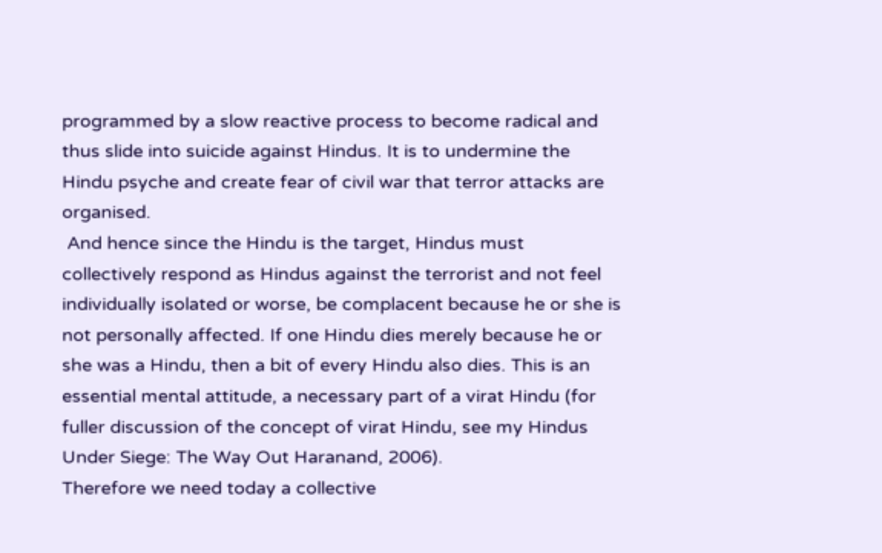programmed by a slow reactive process to become radical and thus slide into suicide against Hindus. It is to undermine the Hindu psyche and create fear of civil war that terror attacks are organised.
 And hence since the Hindu is the target, Hindus must collectively respond as Hindus against the terrorist and not feel individually isolated or worse, be complacent because he or she is not personally affected. If one Hindu dies merely because he or she was a Hindu, then a bit of every Hindu also dies. This is an essential mental attitude, a necessary part of a virat Hindu (for  fuller discussion of the concept of virat Hindu, see my Hindus Under Siege: The Way Out Haranand, 2006).
Therefore we need today a collective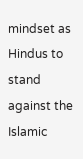mindset as Hindus to stand against the Islamic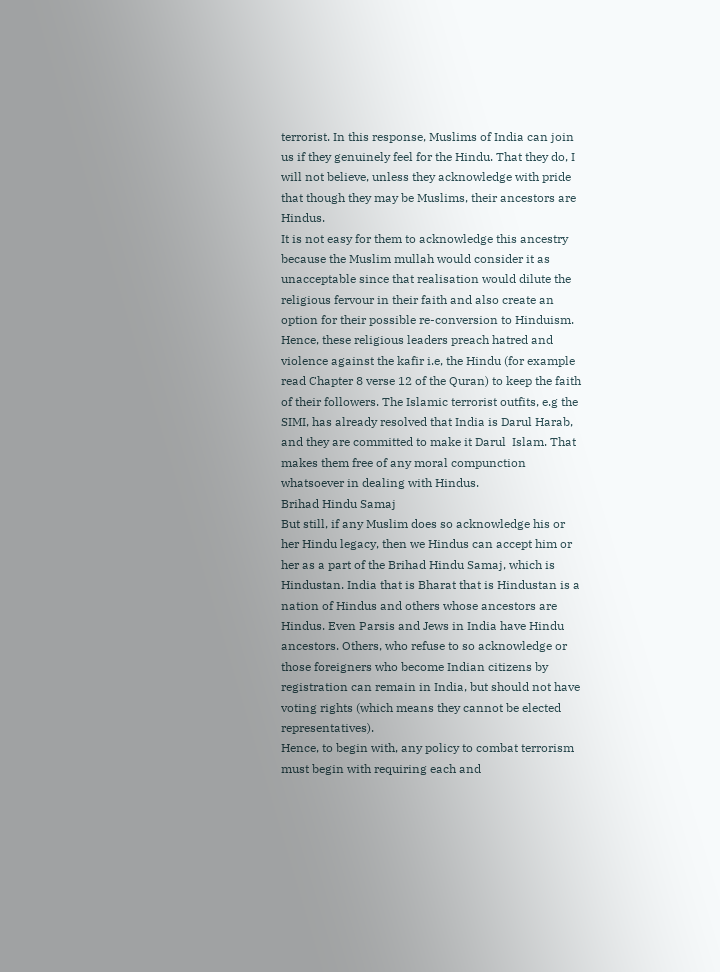terrorist. In this response, Muslims of India can join us if they genuinely feel for the Hindu. That they do, I will not believe, unless they acknowledge with pride that though they may be Muslims, their ancestors are Hindus.
It is not easy for them to acknowledge this ancestry because the Muslim mullah would consider it as unacceptable since that realisation would dilute the religious fervour in their faith and also create an option for their possible re-conversion to Hinduism. Hence, these religious leaders preach hatred and violence against the kafir i.e, the Hindu (for example read Chapter 8 verse 12 of the Quran) to keep the faith of their followers. The Islamic terrorist outfits, e.g the SIMI, has already resolved that India is Darul Harab, and they are committed to make it Darul  Islam. That makes them free of any moral compunction whatsoever in dealing with Hindus.
Brihad Hindu Samaj
But still, if any Muslim does so acknowledge his or her Hindu legacy, then we Hindus can accept him or her as a part of the Brihad Hindu Samaj, which is Hindustan. India that is Bharat that is Hindustan is a nation of Hindus and others whose ancestors are Hindus. Even Parsis and Jews in India have Hindu ancestors. Others, who refuse to so acknowledge or those foreigners who become Indian citizens by registration can remain in India, but should not have voting rights (which means they cannot be elected representatives).
Hence, to begin with, any policy to combat terrorism must begin with requiring each and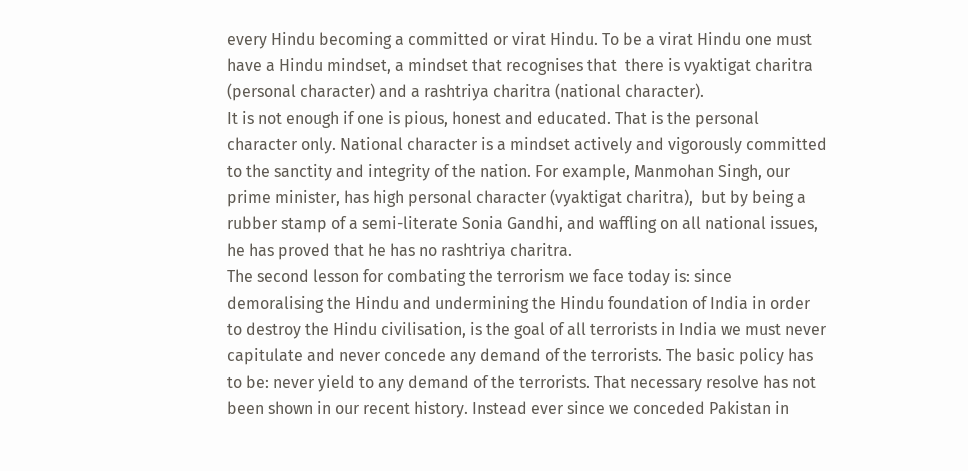every Hindu becoming a committed or virat Hindu. To be a virat Hindu one must have a Hindu mindset, a mindset that recognises that  there is vyaktigat charitra (personal character) and a rashtriya charitra (national character).
It is not enough if one is pious, honest and educated. That is the personal character only. National character is a mindset actively and vigorously committed to the sanctity and integrity of the nation. For example, Manmohan Singh, our prime minister, has high personal character (vyaktigat charitra),  but by being a rubber stamp of a semi-literate Sonia Gandhi, and waffling on all national issues, he has proved that he has no rashtriya charitra.
The second lesson for combating the terrorism we face today is: since demoralising the Hindu and undermining the Hindu foundation of India in order to destroy the Hindu civilisation, is the goal of all terrorists in India we must never capitulate and never concede any demand of the terrorists. The basic policy has to be: never yield to any demand of the terrorists. That necessary resolve has not been shown in our recent history. Instead ever since we conceded Pakistan in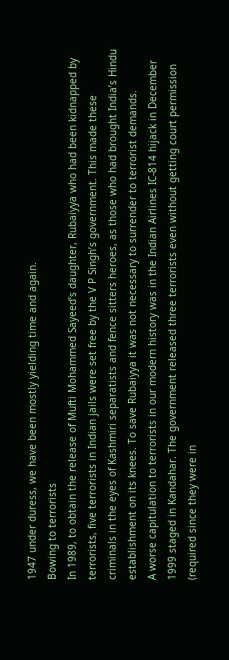1947 under duress, we have been mostly yielding time and again.
Bowing to terrorists
In 1989, to obtain the release of Mufti Mohammed Sayeed’s daughter, Rubaiyya who had been kidnapped by terrorists, five terrorists in Indian jails were set free by the V P Singh’s government. This made these criminals in the eyes of Kashmiri separatists and fence sitters heroes, as those who had brought India’s Hindu establishment on its knees. To save Rubaiyya it was not necessary to surrender to terrorist demands.
A worse capitulation to terrorists in our modern history was in the Indian Airlines IC-814 hijack in December 1999 staged in Kandahar. The government released three terrorists even without getting court permission (required since they were in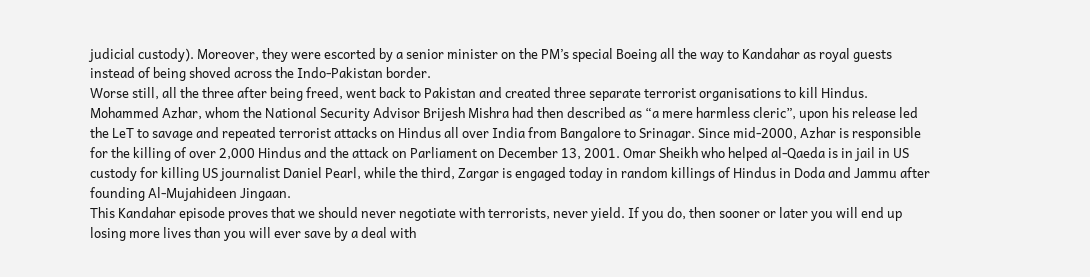judicial custody). Moreover, they were escorted by a senior minister on the PM’s special Boeing all the way to Kandahar as royal guests instead of being shoved across the Indo-Pakistan border.
Worse still, all the three after being freed, went back to Pakistan and created three separate terrorist organisations to kill Hindus. Mohammed Azhar, whom the National Security Advisor Brijesh Mishra had then described as “a mere harmless cleric”, upon his release led the LeT to savage and repeated terrorist attacks on Hindus all over India from Bangalore to Srinagar. Since mid-2000, Azhar is responsible for the killing of over 2,000 Hindus and the attack on Parliament on December 13, 2001. Omar Sheikh who helped al-Qaeda is in jail in US custody for killing US journalist Daniel Pearl, while the third, Zargar is engaged today in random killings of Hindus in Doda and Jammu after founding Al-Mujahideen Jingaan.
This Kandahar episode proves that we should never negotiate with terrorists, never yield. If you do, then sooner or later you will end up losing more lives than you will ever save by a deal with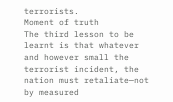terrorists.
Moment of truth
The third lesson to be learnt is that whatever and however small the terrorist incident, the nation must retaliate—not by measured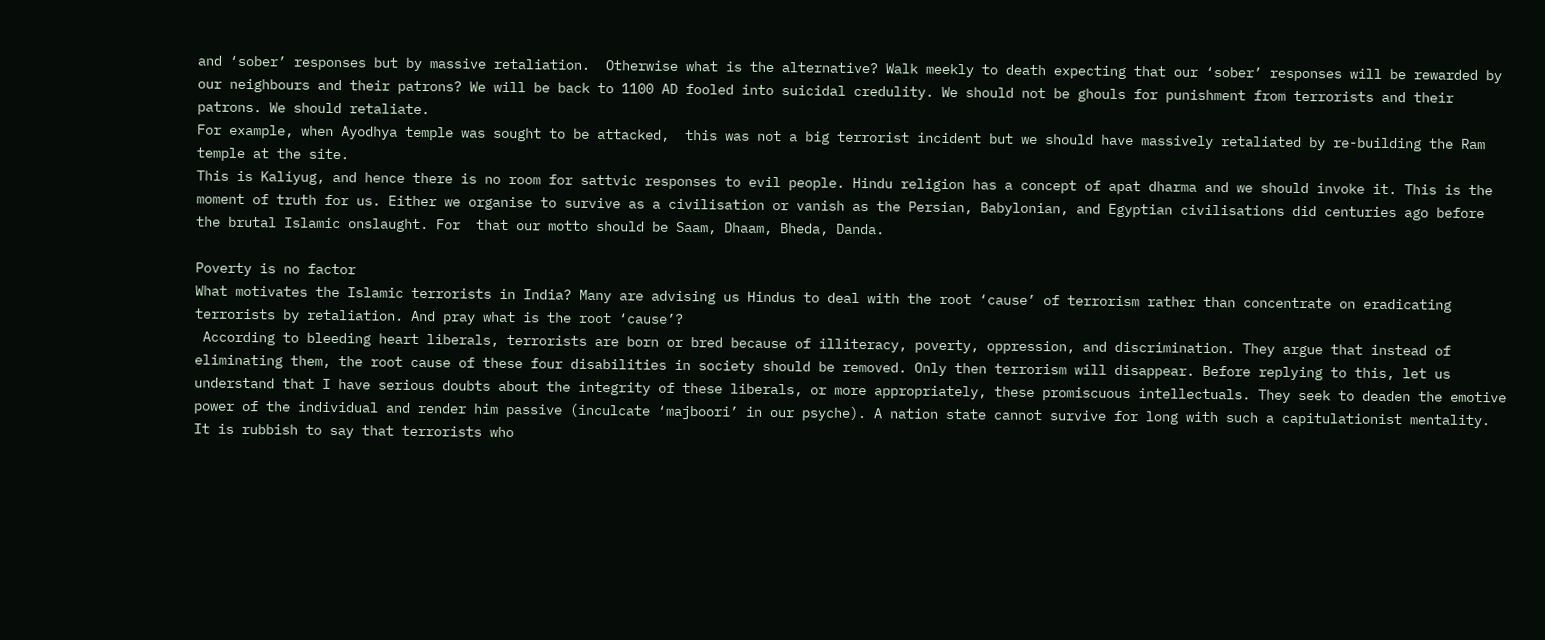and ‘sober’ responses but by massive retaliation.  Otherwise what is the alternative? Walk meekly to death expecting that our ‘sober’ responses will be rewarded by our neighbours and their patrons? We will be back to 1100 AD fooled into suicidal credulity. We should not be ghouls for punishment from terrorists and their patrons. We should retaliate.
For example, when Ayodhya temple was sought to be attacked,  this was not a big terrorist incident but we should have massively retaliated by re-building the Ram temple at the site.
This is Kaliyug, and hence there is no room for sattvic responses to evil people. Hindu religion has a concept of apat dharma and we should invoke it. This is the moment of truth for us. Either we organise to survive as a civilisation or vanish as the Persian, Babylonian, and Egyptian civilisations did centuries ago before the brutal Islamic onslaught. For  that our motto should be Saam, Dhaam, Bheda, Danda.

Poverty is no factor
What motivates the Islamic terrorists in India? Many are advising us Hindus to deal with the root ‘cause’ of terrorism rather than concentrate on eradicating terrorists by retaliation. And pray what is the root ‘cause’?
 According to bleeding heart liberals, terrorists are born or bred because of illiteracy, poverty, oppression, and discrimination. They argue that instead of eliminating them, the root cause of these four disabilities in society should be removed. Only then terrorism will disappear. Before replying to this, let us understand that I have serious doubts about the integrity of these liberals, or more appropriately, these promiscuous intellectuals. They seek to deaden the emotive power of the individual and render him passive (inculcate ‘majboori’ in our psyche). A nation state cannot survive for long with such a capitulationist mentality.
It is rubbish to say that terrorists who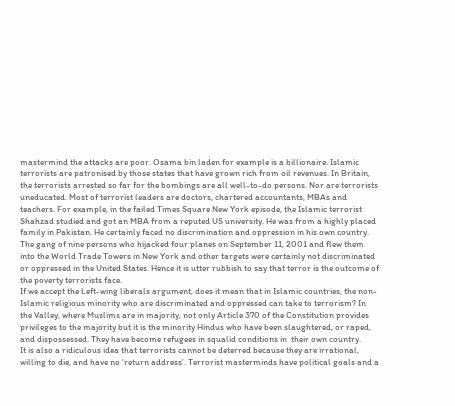mastermind the attacks are poor. Osama bin laden for example is a billionaire. Islamic terrorists are patronised by those states that have grown rich from oil revenues. In Britain, the terrorists arrested so far for the bombings are all well-to-do persons. Nor are terrorists uneducated. Most of terrorist leaders are doctors, chartered accountants, MBAs and teachers. For example, in the failed Times Square New York episode, the Islamic terrorist Shahzad studied and got an MBA from a reputed US university. He was from a highly placed family in Pakistan. He certainly faced no discrimination and oppression in his own country. The gang of nine persons who hijacked four planes on September 11, 2001 and flew them into the World Trade Towers in New York and other targets were certainly not discriminated or oppressed in the United States. Hence it is utter rubbish to say that terror is the outcome of the poverty terrorists face.
If we accept the Left-wing liberals argument, does it mean that in Islamic countries, the non-Islamic religious minority who are discriminated and oppressed can take to terrorism? In the Valley, where Muslims are in majority, not only Article 370 of the Constitution provides privileges to the majority but it is the minority Hindus who have been slaughtered, or raped, and dispossessed. They have become refugees in squalid conditions in  their own country.
It is also a ridiculous idea that terrorists cannot be deterred because they are irrational, willing to die, and have no ‘return address’. Terrorist masterminds have political goals and a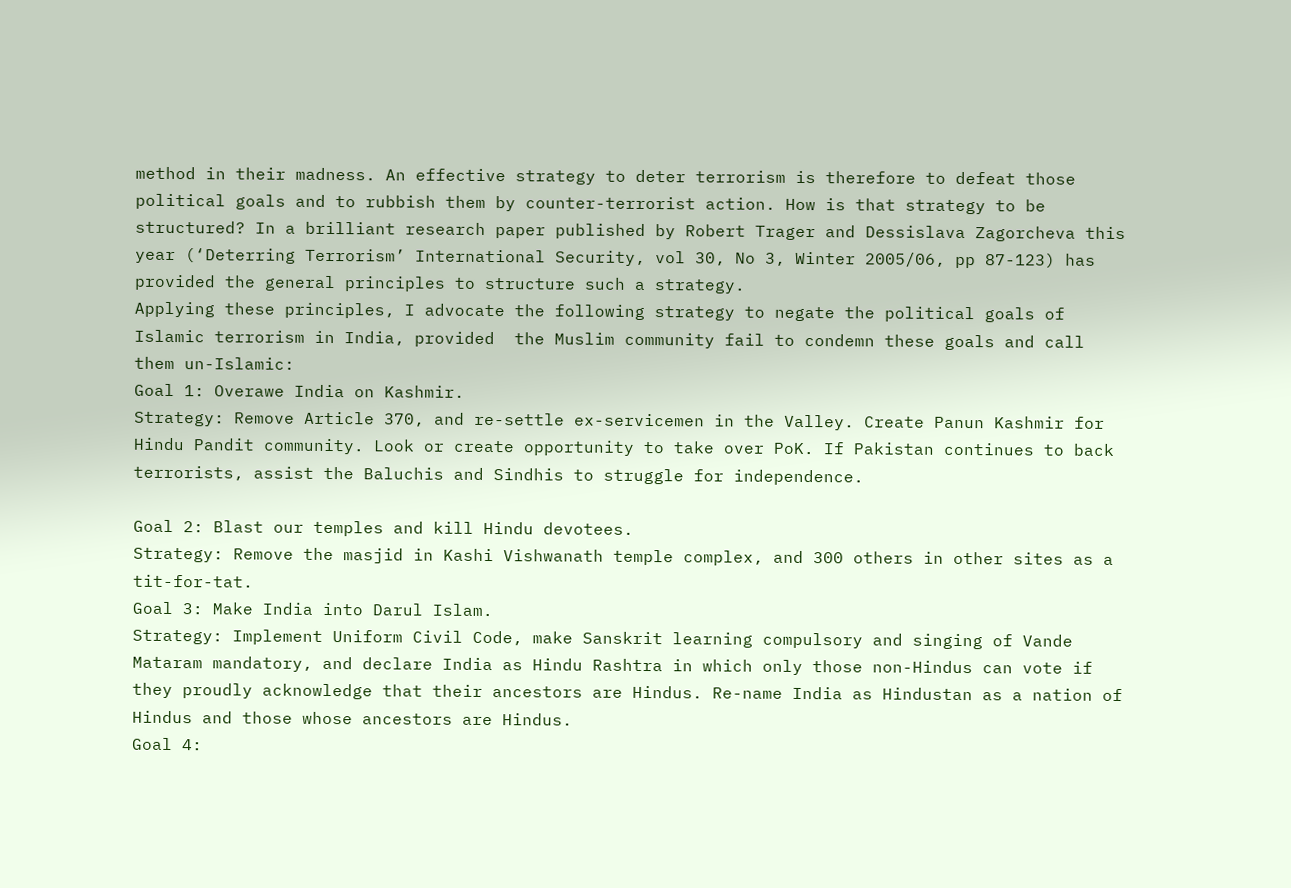method in their madness. An effective strategy to deter terrorism is therefore to defeat those political goals and to rubbish them by counter-terrorist action. How is that strategy to be structured? In a brilliant research paper published by Robert Trager and Dessislava Zagorcheva this year (‘Deterring Terrorism’ International Security, vol 30, No 3, Winter 2005/06, pp 87-123) has provided the general principles to structure such a strategy.
Applying these principles, I advocate the following strategy to negate the political goals of Islamic terrorism in India, provided  the Muslim community fail to condemn these goals and call them un-Islamic:
Goal 1: Overawe India on Kashmir.
Strategy: Remove Article 370, and re-settle ex-servicemen in the Valley. Create Panun Kashmir for Hindu Pandit community. Look or create opportunity to take over PoK. If Pakistan continues to back terrorists, assist the Baluchis and Sindhis to struggle for independence.

Goal 2: Blast our temples and kill Hindu devotees.
Strategy: Remove the masjid in Kashi Vishwanath temple complex, and 300 others in other sites as a tit-for-tat.
Goal 3: Make India into Darul Islam.
Strategy: Implement Uniform Civil Code, make Sanskrit learning compulsory and singing of Vande Mataram mandatory, and declare India as Hindu Rashtra in which only those non-Hindus can vote if they proudly acknowledge that their ancestors are Hindus. Re-name India as Hindustan as a nation of Hindus and those whose ancestors are Hindus.
Goal 4: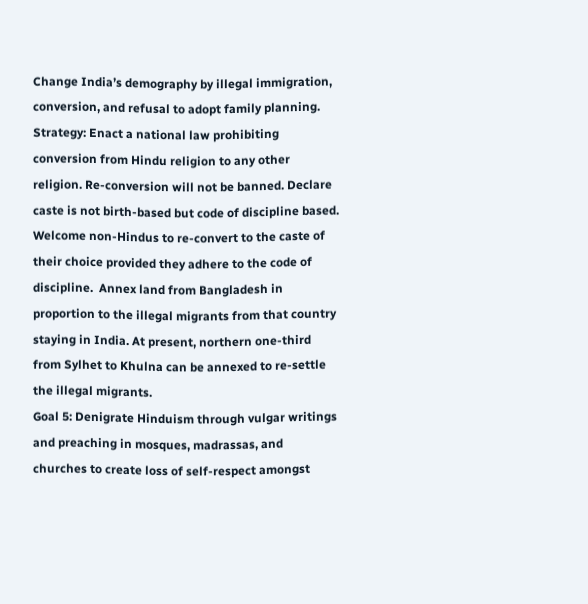Change India’s demography by illegal immigration, conversion, and refusal to adopt family planning.
Strategy: Enact a national law prohibiting conversion from Hindu religion to any other religion. Re-conversion will not be banned. Declare caste is not birth-based but code of discipline based. Welcome non-Hindus to re-convert to the caste of their choice provided they adhere to the code of discipline.  Annex land from Bangladesh in proportion to the illegal migrants from that country staying in India. At present, northern one-third from Sylhet to Khulna can be annexed to re-settle the illegal migrants.
Goal 5: Denigrate Hinduism through vulgar writings and preaching in mosques, madrassas, and churches to create loss of self-respect amongst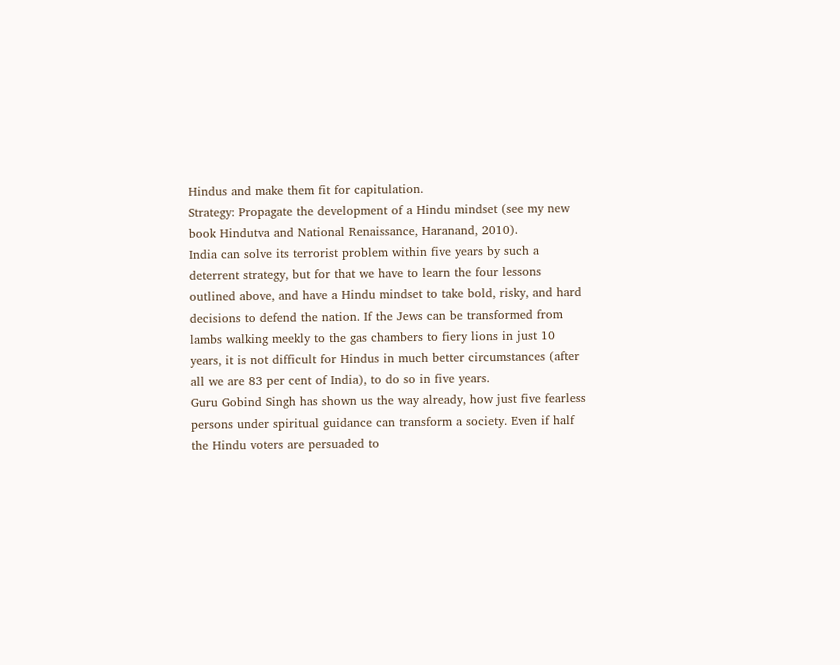Hindus and make them fit for capitulation.
Strategy: Propagate the development of a Hindu mindset (see my new book Hindutva and National Renaissance, Haranand, 2010).
India can solve its terrorist problem within five years by such a deterrent strategy, but for that we have to learn the four lessons outlined above, and have a Hindu mindset to take bold, risky, and hard decisions to defend the nation. If the Jews can be transformed from lambs walking meekly to the gas chambers to fiery lions in just 10 years, it is not difficult for Hindus in much better circumstances (after all we are 83 per cent of India), to do so in five years.
Guru Gobind Singh has shown us the way already, how just five fearless persons under spiritual guidance can transform a society. Even if half the Hindu voters are persuaded to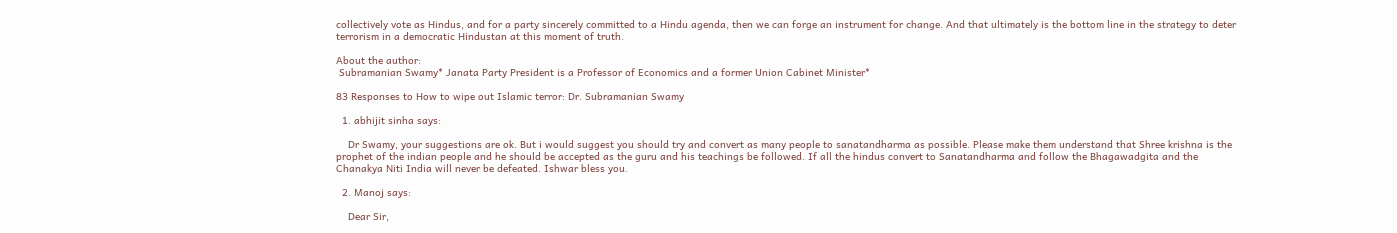collectively vote as Hindus, and for a party sincerely committed to a Hindu agenda, then we can forge an instrument for change. And that ultimately is the bottom line in the strategy to deter terrorism in a democratic Hindustan at this moment of truth.

About the author:
 Subramanian Swamy* Janata Party President is a Professor of Economics and a former Union Cabinet Minister*

83 Responses to How to wipe out Islamic terror: Dr. Subramanian Swamy

  1. abhijit sinha says:

    Dr Swamy, your suggestions are ok. But i would suggest you should try and convert as many people to sanatandharma as possible. Please make them understand that Shree krishna is the prophet of the indian people and he should be accepted as the guru and his teachings be followed. If all the hindus convert to Sanatandharma and follow the Bhagawadgita and the Chanakya Niti India will never be defeated. Ishwar bless you.

  2. Manoj says:

    Dear Sir,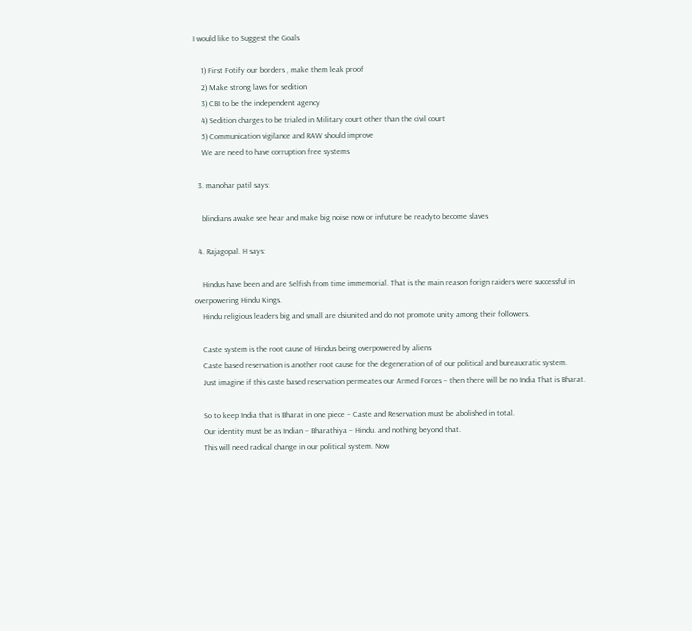I would like to Suggest the Goals

    1) First Fotify our borders , make them leak proof
    2) Make strong laws for sedition
    3) CBI to be the independent agency
    4) Sedition charges to be trialed in Military court other than the civil court
    5) Communication vigilance and RAW should improve
    We are need to have corruption free systems

  3. manohar patil says:

    blindians awake see hear and make big noise now or infuture be readyto become slaves

  4. Rajagopal. H says:

    Hindus have been and are Selfish from time immemorial. That is the main reason forign raiders were successful in overpowering Hindu Kings.
    Hindu religious leaders big and small are dsiunited and do not promote unity among their followers.

    Caste system is the root cause of Hindus being overpowered by aliens
    Caste based reservation is another root cause for the degeneration of of our political and bureaucratic system.
    Just imagine if this caste based reservation permeates our Armed Forces – then there will be no India That is Bharat.

    So to keep India that is Bharat in one piece – Caste and Reservation must be abolished in total.
    Our identity must be as Indian – Bharathiya – Hindu. and nothing beyond that.
    This will need radical change in our political system. Now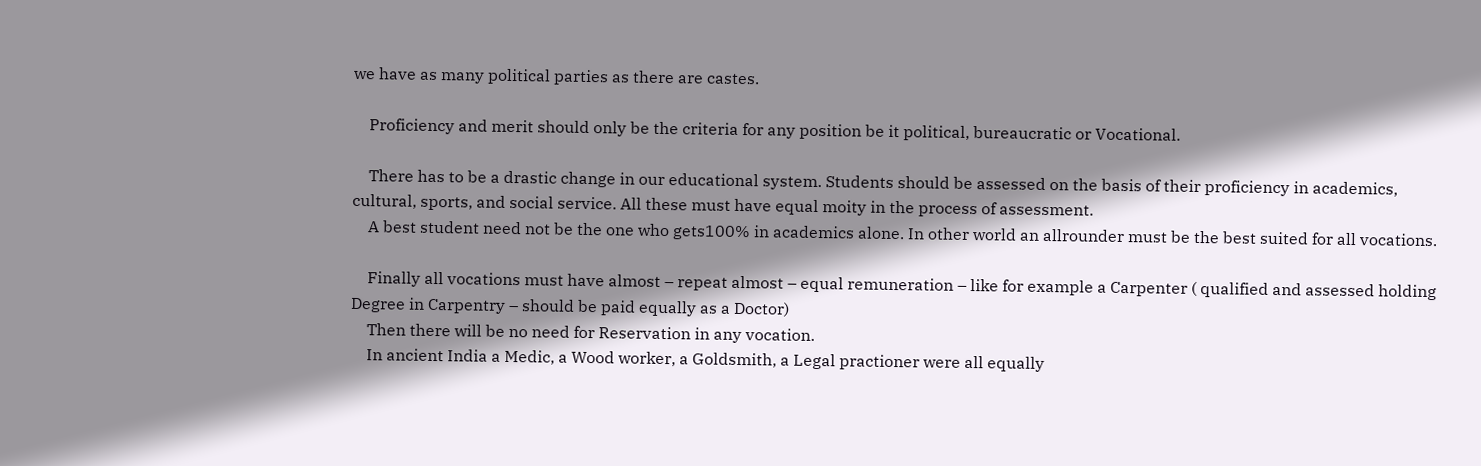we have as many political parties as there are castes.

    Proficiency and merit should only be the criteria for any position be it political, bureaucratic or Vocational.

    There has to be a drastic change in our educational system. Students should be assessed on the basis of their proficiency in academics, cultural, sports, and social service. All these must have equal moity in the process of assessment.
    A best student need not be the one who gets100% in academics alone. In other world an allrounder must be the best suited for all vocations.

    Finally all vocations must have almost – repeat almost – equal remuneration – like for example a Carpenter ( qualified and assessed holding Degree in Carpentry – should be paid equally as a Doctor)
    Then there will be no need for Reservation in any vocation.
    In ancient India a Medic, a Wood worker, a Goldsmith, a Legal practioner were all equally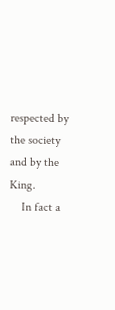respected by the society and by the King.
    In fact a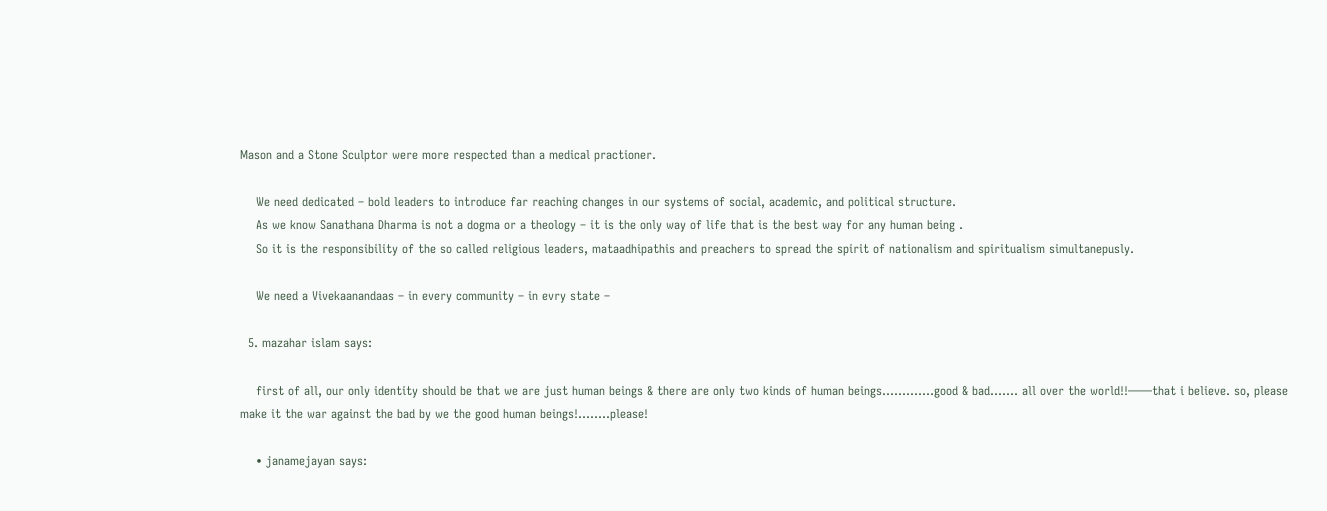Mason and a Stone Sculptor were more respected than a medical practioner.

    We need dedicated – bold leaders to introduce far reaching changes in our systems of social, academic, and political structure.
    As we know Sanathana Dharma is not a dogma or a theology – it is the only way of life that is the best way for any human being .
    So it is the responsibility of the so called religious leaders, mataadhipathis and preachers to spread the spirit of nationalism and spiritualism simultanepusly.

    We need a Vivekaanandaas – in every community – in evry state –

  5. mazahar islam says:

    first of all, our only identity should be that we are just human beings & there are only two kinds of human beings………….good & bad……. all over the world!!——that i believe. so, please make it the war against the bad by we the good human beings!……..please!

    • janamejayan says: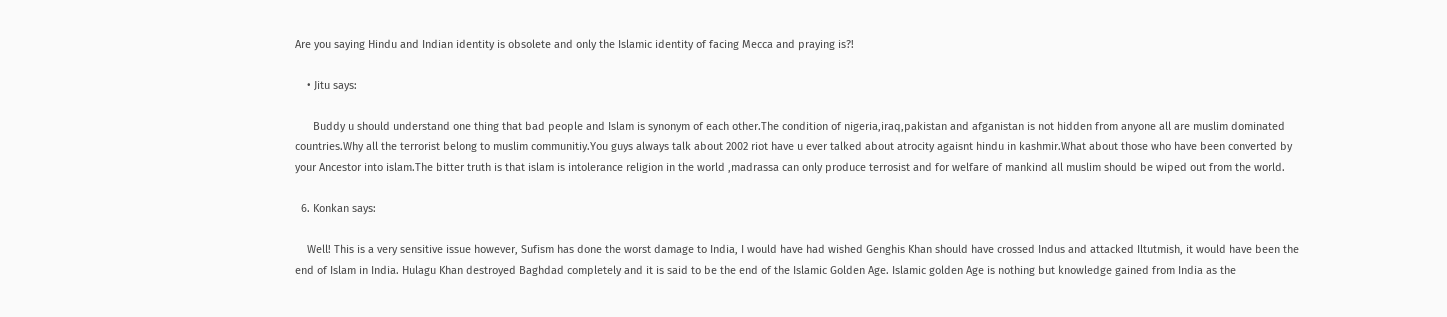Are you saying Hindu and Indian identity is obsolete and only the Islamic identity of facing Mecca and praying is?!

    • Jitu says:

      Buddy u should understand one thing that bad people and Islam is synonym of each other.The condition of nigeria,iraq,pakistan and afganistan is not hidden from anyone all are muslim dominated countries.Why all the terrorist belong to muslim communitiy.You guys always talk about 2002 riot have u ever talked about atrocity agaisnt hindu in kashmir.What about those who have been converted by your Ancestor into islam.The bitter truth is that islam is intolerance religion in the world ,madrassa can only produce terrosist and for welfare of mankind all muslim should be wiped out from the world.

  6. Konkan says:

    Well! This is a very sensitive issue however, Sufism has done the worst damage to India, I would have had wished Genghis Khan should have crossed Indus and attacked Iltutmish, it would have been the end of Islam in India. Hulagu Khan destroyed Baghdad completely and it is said to be the end of the Islamic Golden Age. Islamic golden Age is nothing but knowledge gained from India as the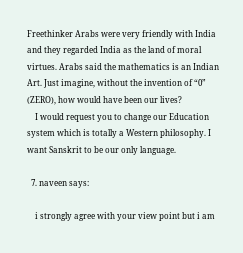Freethinker Arabs were very friendly with India and they regarded India as the land of moral virtues. Arabs said the mathematics is an Indian Art. Just imagine, without the invention of “0” (ZERO), how would have been our lives?
    I would request you to change our Education system which is totally a Western philosophy. I want Sanskrit to be our only language.

  7. naveen says:

    i strongly agree with your view point but i am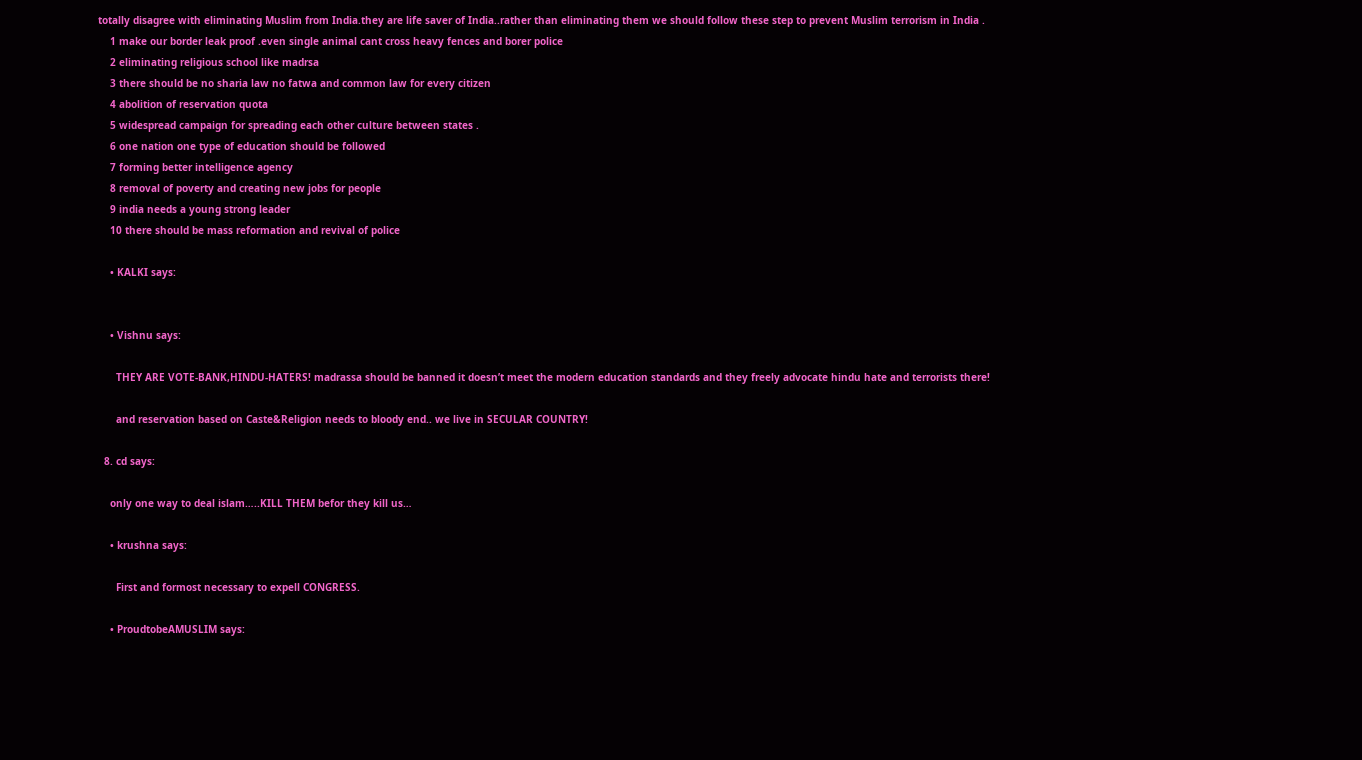totally disagree with eliminating Muslim from India.they are life saver of India..rather than eliminating them we should follow these step to prevent Muslim terrorism in India .
    1 make our border leak proof .even single animal cant cross heavy fences and borer police
    2 eliminating religious school like madrsa
    3 there should be no sharia law no fatwa and common law for every citizen
    4 abolition of reservation quota
    5 widespread campaign for spreading each other culture between states .
    6 one nation one type of education should be followed
    7 forming better intelligence agency
    8 removal of poverty and creating new jobs for people
    9 india needs a young strong leader
    10 there should be mass reformation and revival of police

    • KALKI says:


    • Vishnu says:

      THEY ARE VOTE-BANK,HINDU-HATERS! madrassa should be banned it doesn’t meet the modern education standards and they freely advocate hindu hate and terrorists there!

      and reservation based on Caste&Religion needs to bloody end.. we live in SECULAR COUNTRY!

  8. cd says:

    only one way to deal islam…..KILL THEM befor they kill us…

    • krushna says:

      First and formost necessary to expell CONGRESS.

    • ProudtobeAMUSLIM says: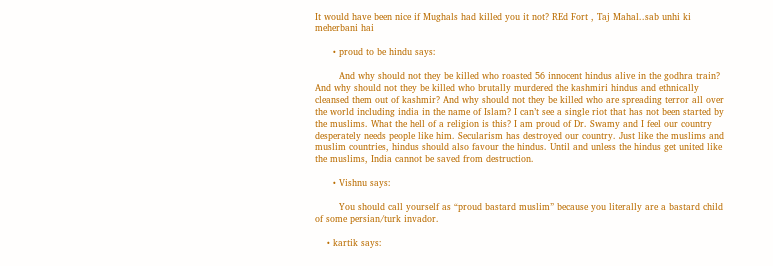It would have been nice if Mughals had killed you it not? REd Fort , Taj Mahal..sab unhi ki meherbani hai

      • proud to be hindu says:

        And why should not they be killed who roasted 56 innocent hindus alive in the godhra train? And why should not they be killed who brutally murdered the kashmiri hindus and ethnically cleansed them out of kashmir? And why should not they be killed who are spreading terror all over the world including india in the name of Islam? I can’t see a single riot that has not been started by the muslims. What the hell of a religion is this? I am proud of Dr. Swamy and I feel our country desperately needs people like him. Secularism has destroyed our country. Just like the muslims and muslim countries, hindus should also favour the hindus. Until and unless the hindus get united like the muslims, India cannot be saved from destruction.

      • Vishnu says:

        You should call yourself as “proud bastard muslim” because you literally are a bastard child of some persian/turk invador.

    • kartik says: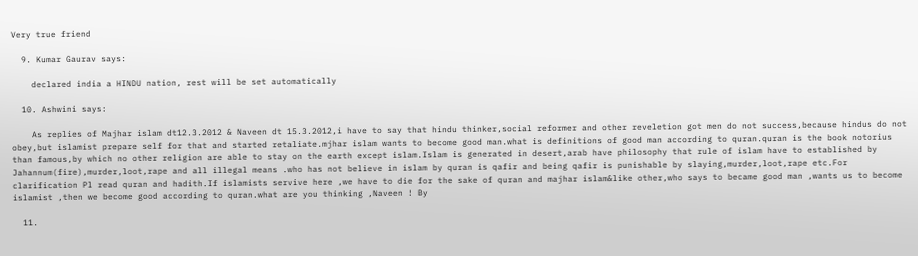Very true friend

  9. Kumar Gaurav says:

    declared india a HINDU nation, rest will be set automatically

  10. Ashwini says:

    As replies of Majhar islam dt12.3.2012 & Naveen dt 15.3.2012,i have to say that hindu thinker,social reformer and other reveletion got men do not success,because hindus do not obey,but islamist prepare self for that and started retaliate.mjhar islam wants to become good man.what is definitions of good man according to quran.quran is the book notorius than famous,by which no other religion are able to stay on the earth except islam.Islam is generated in desert,arab have philosophy that rule of islam have to established by Jahannum(fire),murder,loot,rape and all illegal means .who has not believe in islam by quran is qafir and being qafir is punishable by slaying,murder,loot,rape etc.For clarification Pl read quran and hadith.If islamists servive here ,we have to die for the sake of quran and majhar islam&like other,who says to became good man ,wants us to become islamist ,then we become good according to quran.what are you thinking ,Naveen ! By

  11.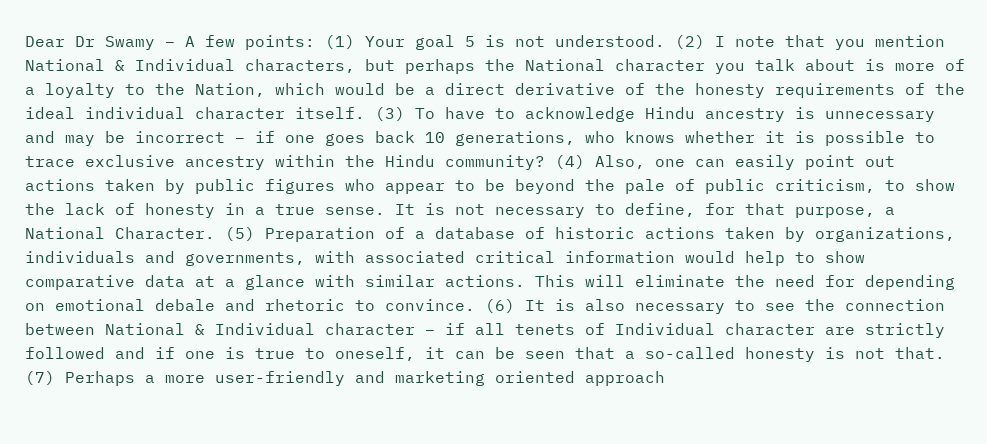Dear Dr Swamy – A few points: (1) Your goal 5 is not understood. (2) I note that you mention National & Individual characters, but perhaps the National character you talk about is more of a loyalty to the Nation, which would be a direct derivative of the honesty requirements of the ideal individual character itself. (3) To have to acknowledge Hindu ancestry is unnecessary and may be incorrect – if one goes back 10 generations, who knows whether it is possible to trace exclusive ancestry within the Hindu community? (4) Also, one can easily point out actions taken by public figures who appear to be beyond the pale of public criticism, to show the lack of honesty in a true sense. It is not necessary to define, for that purpose, a National Character. (5) Preparation of a database of historic actions taken by organizations, individuals and governments, with associated critical information would help to show comparative data at a glance with similar actions. This will eliminate the need for depending on emotional debale and rhetoric to convince. (6) It is also necessary to see the connection between National & Individual character – if all tenets of Individual character are strictly followed and if one is true to oneself, it can be seen that a so-called honesty is not that. (7) Perhaps a more user-friendly and marketing oriented approach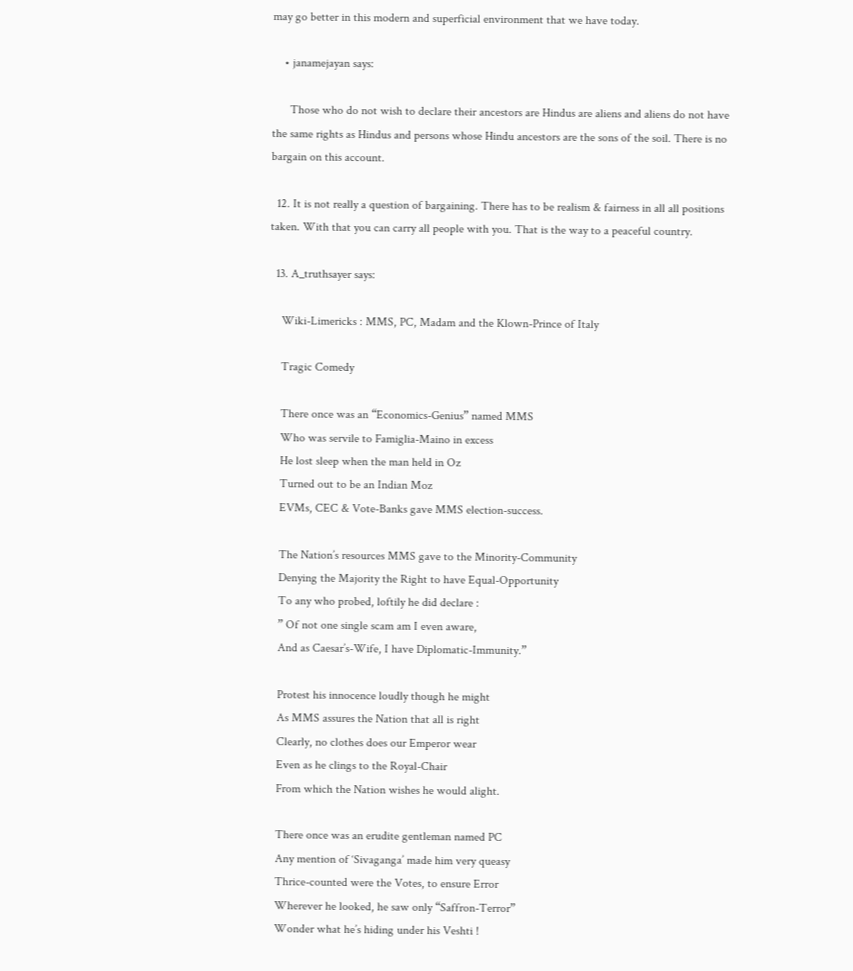may go better in this modern and superficial environment that we have today.

    • janamejayan says:

      Those who do not wish to declare their ancestors are Hindus are aliens and aliens do not have the same rights as Hindus and persons whose Hindu ancestors are the sons of the soil. There is no bargain on this account.

  12. It is not really a question of bargaining. There has to be realism & fairness in all all positions taken. With that you can carry all people with you. That is the way to a peaceful country.

  13. A_truthsayer says:

    Wiki-Limericks : MMS, PC, Madam and the Klown-Prince of Italy

    Tragic Comedy

    There once was an “Economics-Genius” named MMS
    Who was servile to Famiglia-Maino in excess
    He lost sleep when the man held in Oz
    Turned out to be an Indian Moz
    EVMs, CEC & Vote-Banks gave MMS election-success.

    The Nation’s resources MMS gave to the Minority-Community
    Denying the Majority the Right to have Equal-Opportunity
    To any who probed, loftily he did declare :
    ” Of not one single scam am I even aware,
    And as Caesar’s-Wife, I have Diplomatic-Immunity.”

    Protest his innocence loudly though he might
    As MMS assures the Nation that all is right
    Clearly, no clothes does our Emperor wear
    Even as he clings to the Royal-Chair
    From which the Nation wishes he would alight.

    There once was an erudite gentleman named PC
    Any mention of ‘Sivaganga’ made him very queasy
    Thrice-counted were the Votes, to ensure Error
    Wherever he looked, he saw only “Saffron-Terror”
    Wonder what he’s hiding under his Veshti !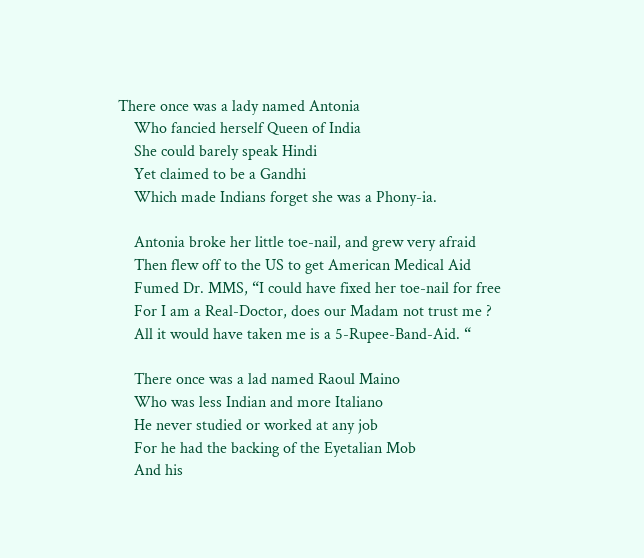There once was a lady named Antonia
    Who fancied herself Queen of India
    She could barely speak Hindi
    Yet claimed to be a Gandhi
    Which made Indians forget she was a Phony-ia.

    Antonia broke her little toe-nail, and grew very afraid
    Then flew off to the US to get American Medical Aid
    Fumed Dr. MMS, “I could have fixed her toe-nail for free
    For I am a Real-Doctor, does our Madam not trust me ?
    All it would have taken me is a 5-Rupee-Band-Aid. “

    There once was a lad named Raoul Maino
    Who was less Indian and more Italiano
    He never studied or worked at any job
    For he had the backing of the Eyetalian Mob
    And his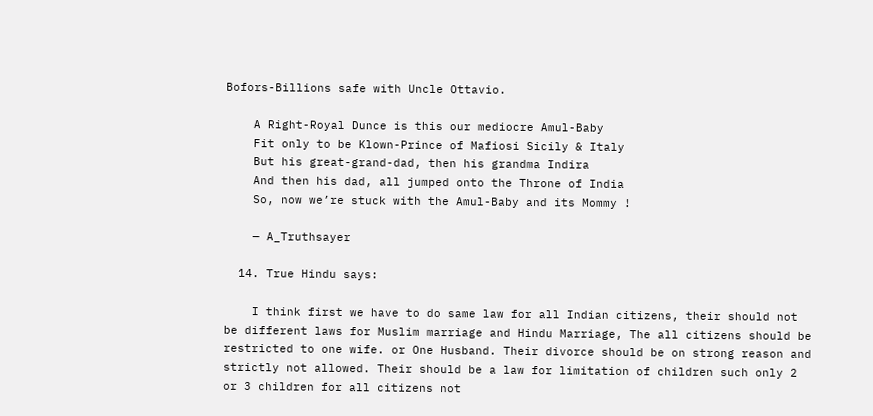Bofors-Billions safe with Uncle Ottavio.

    A Right-Royal Dunce is this our mediocre Amul-Baby
    Fit only to be Klown-Prince of Mafiosi Sicily & Italy
    But his great-grand-dad, then his grandma Indira
    And then his dad, all jumped onto the Throne of India
    So, now we’re stuck with the Amul-Baby and its Mommy !

    — A_Truthsayer

  14. True Hindu says:

    I think first we have to do same law for all Indian citizens, their should not be different laws for Muslim marriage and Hindu Marriage, The all citizens should be restricted to one wife. or One Husband. Their divorce should be on strong reason and strictly not allowed. Their should be a law for limitation of children such only 2 or 3 children for all citizens not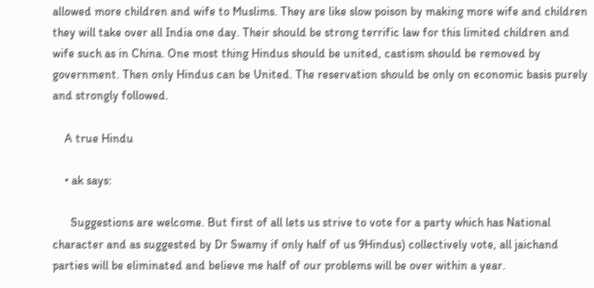allowed more children and wife to Muslims. They are like slow poison by making more wife and children they will take over all India one day. Their should be strong terrific law for this limited children and wife such as in China. One most thing Hindus should be united, castism should be removed by government. Then only Hindus can be United. The reservation should be only on economic basis purely and strongly followed.

    A true Hindu

    • ak says:

      Suggestions are welcome. But first of all lets us strive to vote for a party which has National character and as suggested by Dr Swamy if only half of us 9Hindus) collectively vote, all jaichand parties will be eliminated and believe me half of our problems will be over within a year.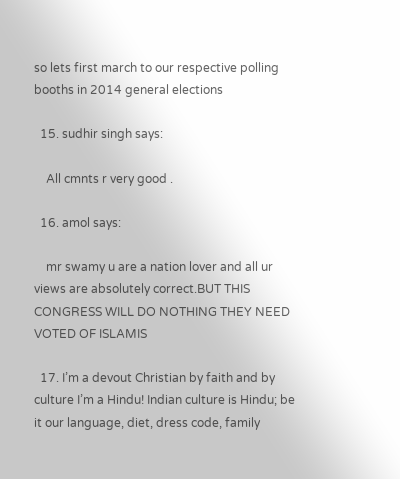so lets first march to our respective polling booths in 2014 general elections

  15. sudhir singh says:

    All cmnts r very good .

  16. amol says:

    mr swamy u are a nation lover and all ur views are absolutely correct.BUT THIS CONGRESS WILL DO NOTHING THEY NEED VOTED OF ISLAMIS

  17. I’m a devout Christian by faith and by culture I’m a Hindu! Indian culture is Hindu; be it our language, diet, dress code, family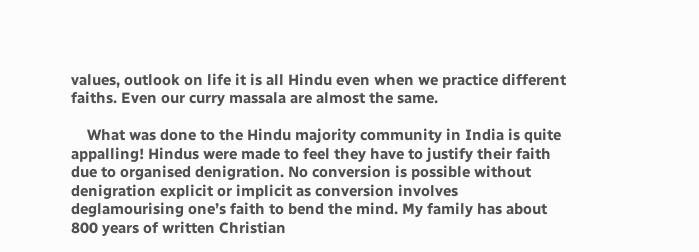values, outlook on life it is all Hindu even when we practice different faiths. Even our curry massala are almost the same.

    What was done to the Hindu majority community in India is quite appalling! Hindus were made to feel they have to justify their faith due to organised denigration. No conversion is possible without denigration explicit or implicit as conversion involves deglamourising one’s faith to bend the mind. My family has about 800 years of written Christian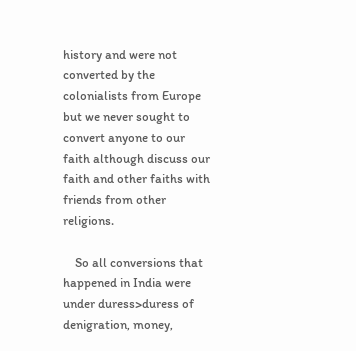history and were not converted by the colonialists from Europe but we never sought to convert anyone to our faith although discuss our faith and other faiths with friends from other religions.

    So all conversions that happened in India were under duress>duress of denigration, money,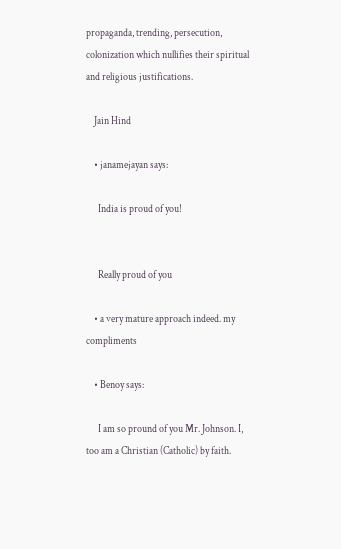propaganda, trending, persecution, colonization which nullifies their spiritual and religious justifications.

    Jain Hind

    • janamejayan says:

      India is proud of you!


      Really proud of you

    • a very mature approach indeed. my compliments

    • Benoy says:

      I am so pround of you Mr. Johnson. I, too am a Christian (Catholic) by faith.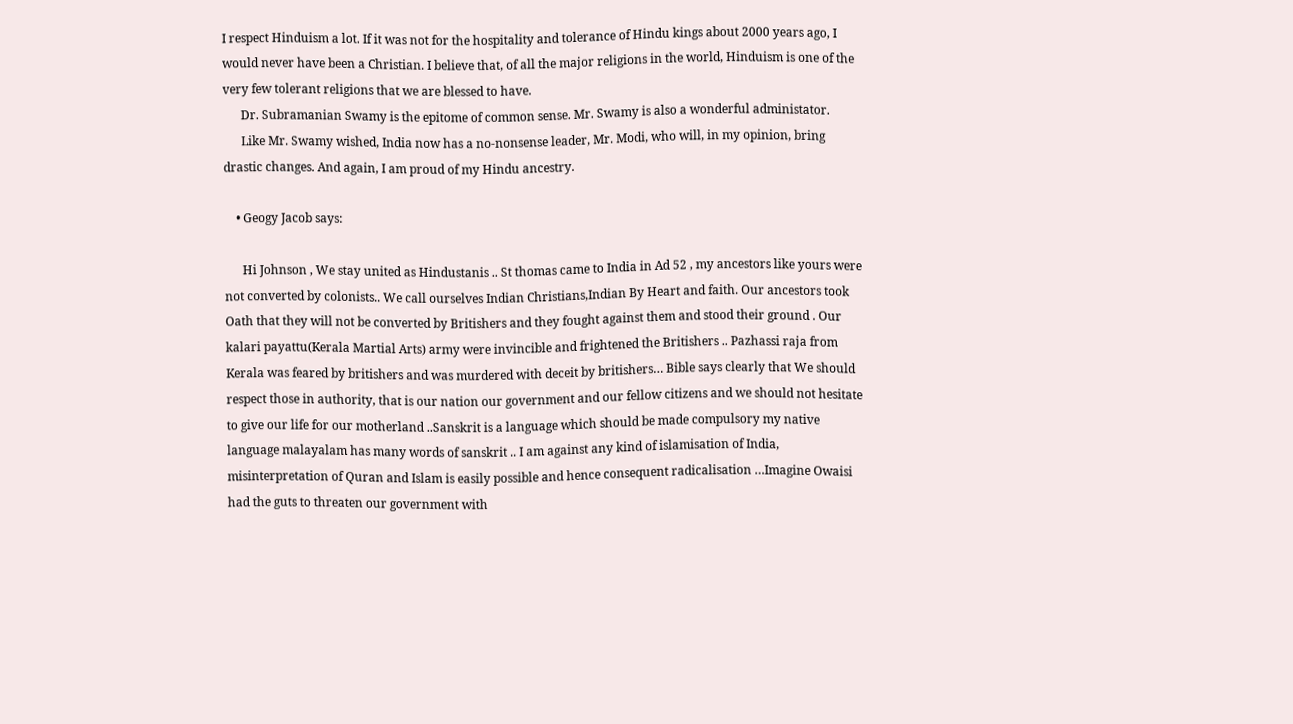I respect Hinduism a lot. If it was not for the hospitality and tolerance of Hindu kings about 2000 years ago, I would never have been a Christian. I believe that, of all the major religions in the world, Hinduism is one of the very few tolerant religions that we are blessed to have.
      Dr. Subramanian Swamy is the epitome of common sense. Mr. Swamy is also a wonderful administator.
      Like Mr. Swamy wished, India now has a no-nonsense leader, Mr. Modi, who will, in my opinion, bring drastic changes. And again, I am proud of my Hindu ancestry.

    • Geogy Jacob says:

      Hi Johnson , We stay united as Hindustanis .. St thomas came to India in Ad 52 , my ancestors like yours were not converted by colonists.. We call ourselves Indian Christians,Indian By Heart and faith. Our ancestors took Oath that they will not be converted by Britishers and they fought against them and stood their ground . Our kalari payattu(Kerala Martial Arts) army were invincible and frightened the Britishers .. Pazhassi raja from Kerala was feared by britishers and was murdered with deceit by britishers… Bible says clearly that We should respect those in authority, that is our nation our government and our fellow citizens and we should not hesitate to give our life for our motherland ..Sanskrit is a language which should be made compulsory my native language malayalam has many words of sanskrit .. I am against any kind of islamisation of India, misinterpretation of Quran and Islam is easily possible and hence consequent radicalisation …Imagine Owaisi had the guts to threaten our government with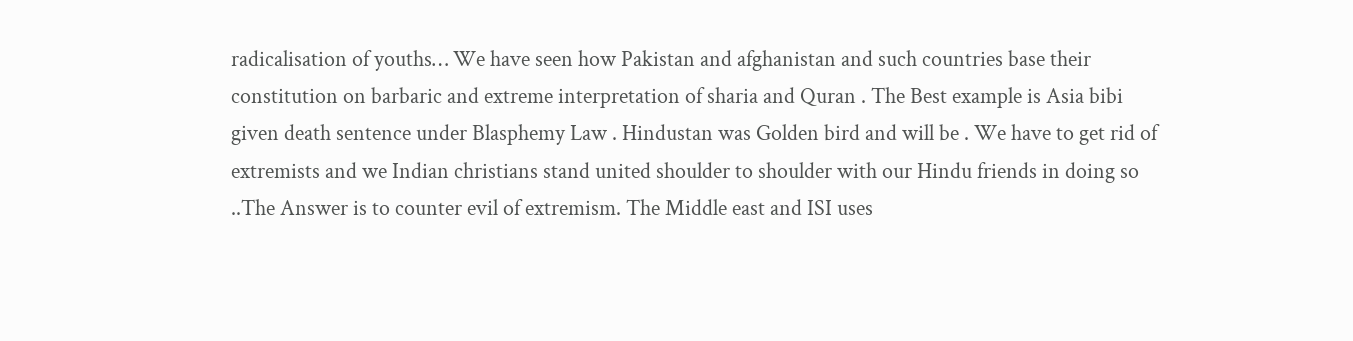radicalisation of youths… We have seen how Pakistan and afghanistan and such countries base their constitution on barbaric and extreme interpretation of sharia and Quran . The Best example is Asia bibi given death sentence under Blasphemy Law . Hindustan was Golden bird and will be . We have to get rid of extremists and we Indian christians stand united shoulder to shoulder with our Hindu friends in doing so ..The Answer is to counter evil of extremism. The Middle east and ISI uses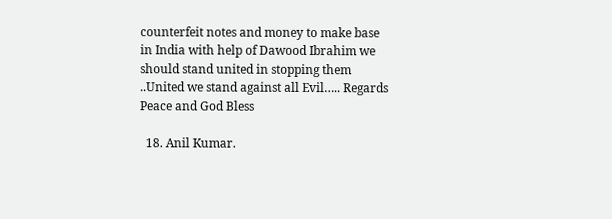counterfeit notes and money to make base in India with help of Dawood Ibrahim we should stand united in stopping them ..United we stand against all Evil….. Regards Peace and God Bless

  18. Anil Kumar.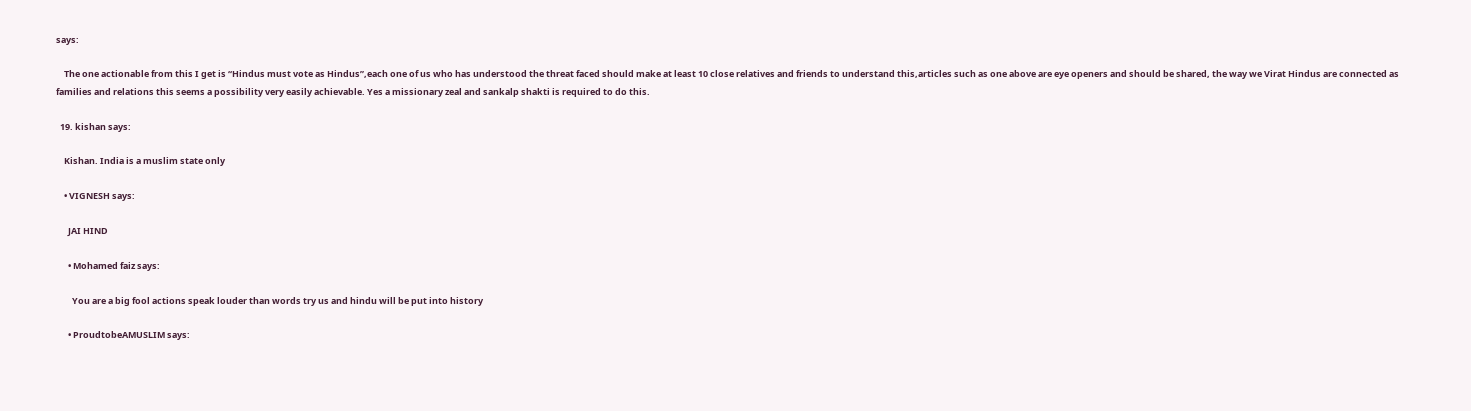says:

    The one actionable from this I get is “Hindus must vote as Hindus”,each one of us who has understood the threat faced should make at least 10 close relatives and friends to understand this,articles such as one above are eye openers and should be shared, the way we Virat Hindus are connected as families and relations this seems a possibility very easily achievable. Yes a missionary zeal and sankalp shakti is required to do this.

  19. kishan says:

    Kishan. India is a muslim state only

    • VIGNESH says:

      JAI HIND

      • Mohamed faiz says:

        You are a big fool actions speak louder than words try us and hindu will be put into history

      • ProudtobeAMUSLIM says: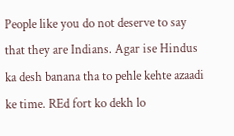People like you do not deserve to say that they are Indians. Agar ise Hindus ka desh banana tha to pehle kehte azaadi ke time. REd fort ko dekh lo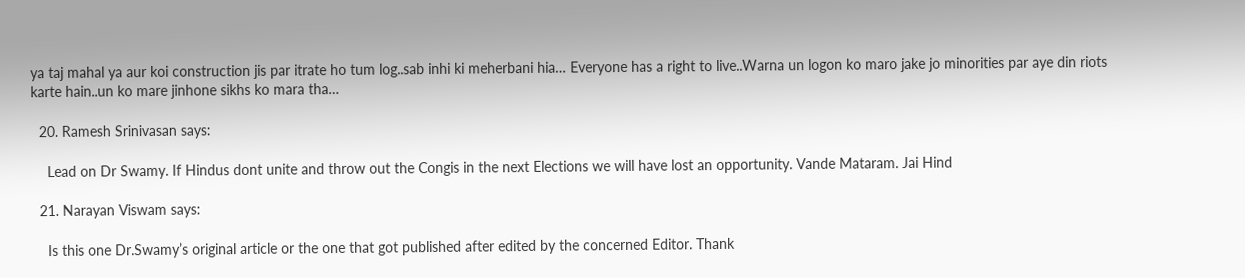ya taj mahal ya aur koi construction jis par itrate ho tum log..sab inhi ki meherbani hia… Everyone has a right to live..Warna un logon ko maro jake jo minorities par aye din riots karte hain..un ko mare jinhone sikhs ko mara tha…

  20. Ramesh Srinivasan says:

    Lead on Dr Swamy. If Hindus dont unite and throw out the Congis in the next Elections we will have lost an opportunity. Vande Mataram. Jai Hind

  21. Narayan Viswam says:

    Is this one Dr.Swamy’s original article or the one that got published after edited by the concerned Editor. Thank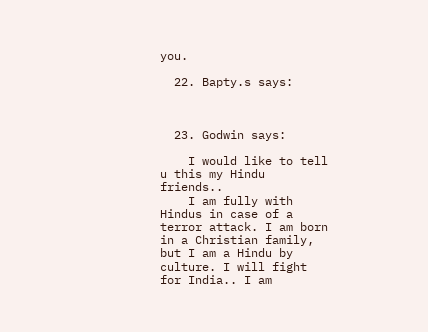you.

  22. Bapty.s says:



  23. Godwin says:

    I would like to tell u this my Hindu friends..
    I am fully with Hindus in case of a terror attack. I am born in a Christian family, but I am a Hindu by culture. I will fight for India.. I am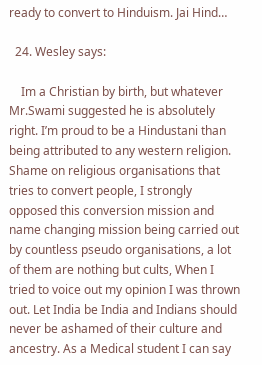ready to convert to Hinduism. Jai Hind…

  24. Wesley says:

    Im a Christian by birth, but whatever Mr.Swami suggested he is absolutely right. I’m proud to be a Hindustani than being attributed to any western religion. Shame on religious organisations that tries to convert people, I strongly opposed this conversion mission and name changing mission being carried out by countless pseudo organisations, a lot of them are nothing but cults, When I tried to voice out my opinion I was thrown out. Let India be India and Indians should never be ashamed of their culture and ancestry. As a Medical student I can say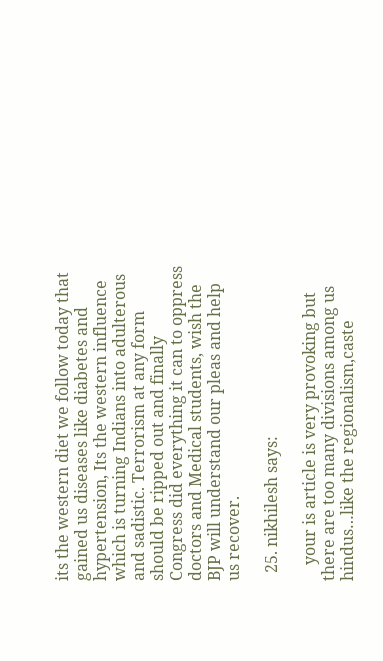its the western diet we follow today that gained us diseases like diabetes and hypertension, Its the western influence which is turning Indians into adulterous and sadistic. Terrorism at any form should be ripped out and finally Congress did everything it can to oppress doctors and Medical students, wish the BJP will understand our pleas and help us recover.

  25. nikhilesh says:

    your is article is very provoking but there are too many divisions among us hindus…like the regionalism,caste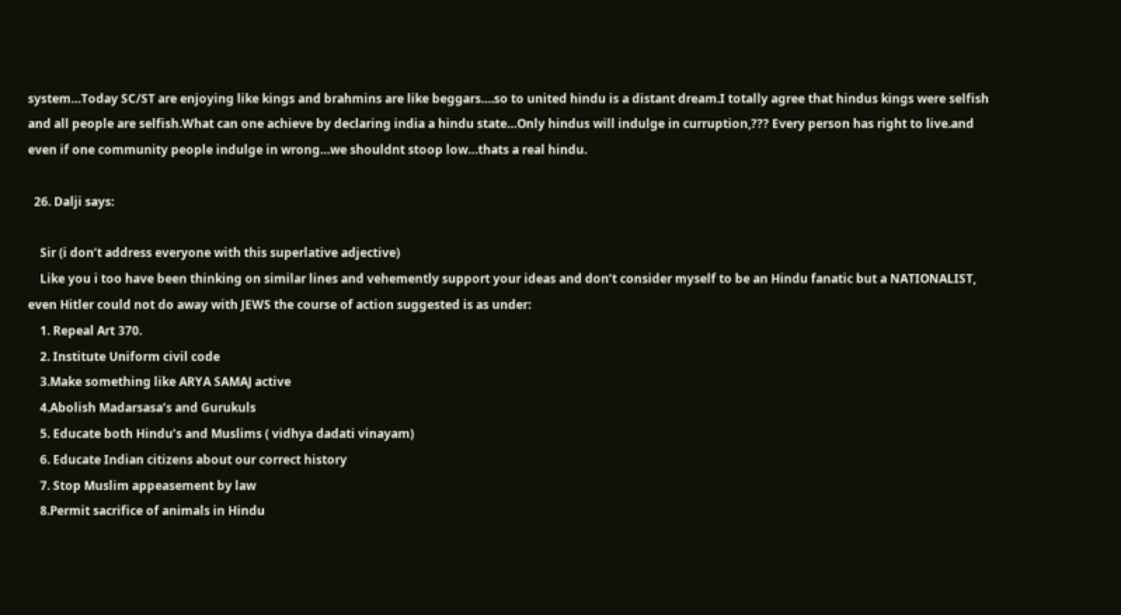system…Today SC/ST are enjoying like kings and brahmins are like beggars….so to united hindu is a distant dream.I totally agree that hindus kings were selfish and all people are selfish.What can one achieve by declaring india a hindu state…Only hindus will indulge in curruption,??? Every person has right to live.and even if one community people indulge in wrong…we shouldnt stoop low…thats a real hindu.

  26. Dalji says:

    Sir (i don’t address everyone with this superlative adjective)
    Like you i too have been thinking on similar lines and vehemently support your ideas and don’t consider myself to be an Hindu fanatic but a NATIONALIST, even Hitler could not do away with JEWS the course of action suggested is as under:
    1. Repeal Art 370.
    2. Institute Uniform civil code
    3.Make something like ARYA SAMAJ active
    4.Abolish Madarsasa’s and Gurukuls
    5. Educate both Hindu’s and Muslims ( vidhya dadati vinayam)
    6. Educate Indian citizens about our correct history
    7. Stop Muslim appeasement by law
    8.Permit sacrifice of animals in Hindu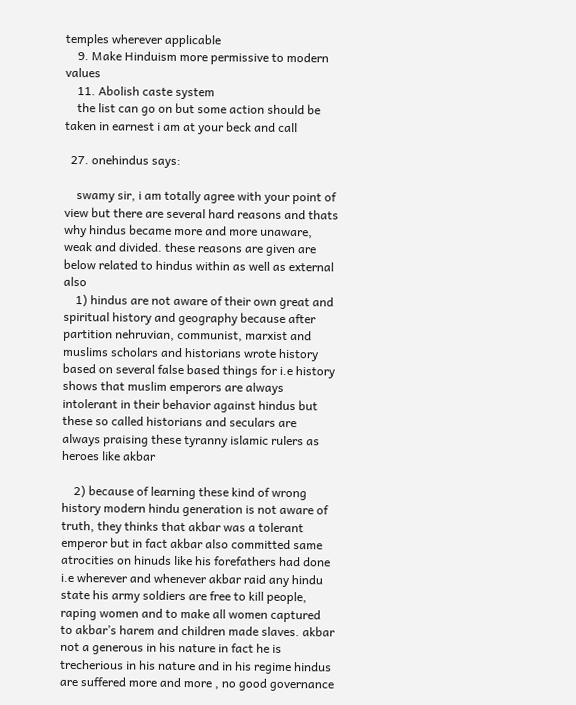temples wherever applicable
    9. Make Hinduism more permissive to modern values
    11. Abolish caste system
    the list can go on but some action should be taken in earnest i am at your beck and call

  27. onehindus says:

    swamy sir, i am totally agree with your point of view but there are several hard reasons and thats why hindus became more and more unaware, weak and divided. these reasons are given are below related to hindus within as well as external also
    1) hindus are not aware of their own great and spiritual history and geography because after partition nehruvian, communist, marxist and muslims scholars and historians wrote history based on several false based things for i.e history shows that muslim emperors are always intolerant in their behavior against hindus but these so called historians and seculars are always praising these tyranny islamic rulers as heroes like akbar

    2) because of learning these kind of wrong history modern hindu generation is not aware of truth, they thinks that akbar was a tolerant emperor but in fact akbar also committed same atrocities on hinuds like his forefathers had done i.e wherever and whenever akbar raid any hindu state his army soldiers are free to kill people, raping women and to make all women captured to akbar’s harem and children made slaves. akbar not a generous in his nature in fact he is trecherious in his nature and in his regime hindus are suffered more and more , no good governance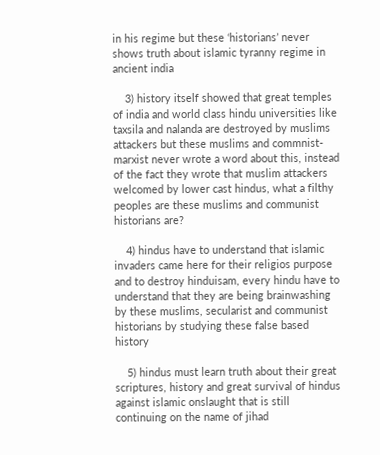in his regime but these ‘historians’ never shows truth about islamic tyranny regime in ancient india

    3) history itself showed that great temples of india and world class hindu universities like taxsila and nalanda are destroyed by muslims attackers but these muslims and commnist-marxist never wrote a word about this, instead of the fact they wrote that muslim attackers welcomed by lower cast hindus, what a filthy peoples are these muslims and communist historians are?

    4) hindus have to understand that islamic invaders came here for their religios purpose and to destroy hinduisam, every hindu have to understand that they are being brainwashing by these muslims, secularist and communist historians by studying these false based history

    5) hindus must learn truth about their great scriptures, history and great survival of hindus against islamic onslaught that is still continuing on the name of jihad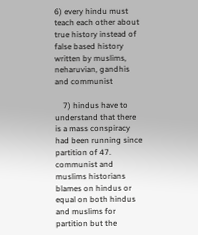6) every hindu must teach each other about true history instead of false based history written by muslims, neharuvian, gandhis and communist

    7) hindus have to understand that there is a mass conspiracy had been running since partition of 47. communist and muslims historians blames on hindus or equal on both hindus and muslims for partition but the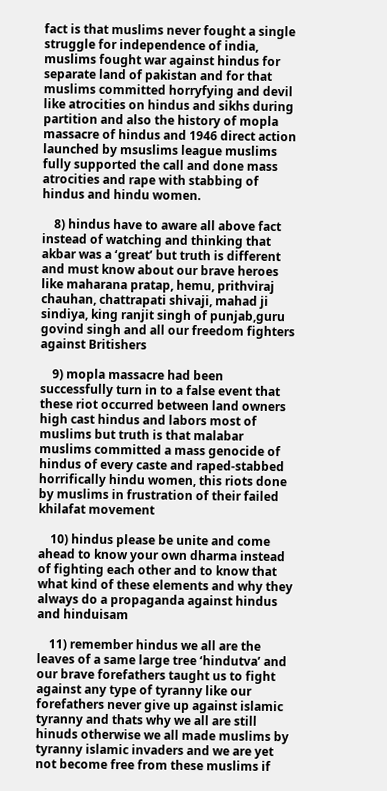fact is that muslims never fought a single struggle for independence of india, muslims fought war against hindus for separate land of pakistan and for that muslims committed horryfying and devil like atrocities on hindus and sikhs during partition and also the history of mopla massacre of hindus and 1946 direct action launched by msuslims league muslims fully supported the call and done mass atrocities and rape with stabbing of hindus and hindu women.

    8) hindus have to aware all above fact instead of watching and thinking that akbar was a ‘great’ but truth is different and must know about our brave heroes like maharana pratap, hemu, prithviraj chauhan, chattrapati shivaji, mahad ji sindiya, king ranjit singh of punjab,guru govind singh and all our freedom fighters against Britishers

    9) mopla massacre had been successfully turn in to a false event that these riot occurred between land owners high cast hindus and labors most of muslims but truth is that malabar muslims committed a mass genocide of hindus of every caste and raped-stabbed horrifically hindu women, this riots done by muslims in frustration of their failed khilafat movement

    10) hindus please be unite and come ahead to know your own dharma instead of fighting each other and to know that what kind of these elements and why they always do a propaganda against hindus and hinduisam

    11) remember hindus we all are the leaves of a same large tree ‘hindutva’ and our brave forefathers taught us to fight against any type of tyranny like our forefathers never give up against islamic tyranny and thats why we all are still hinuds otherwise we all made muslims by tyranny islamic invaders and we are yet not become free from these muslims if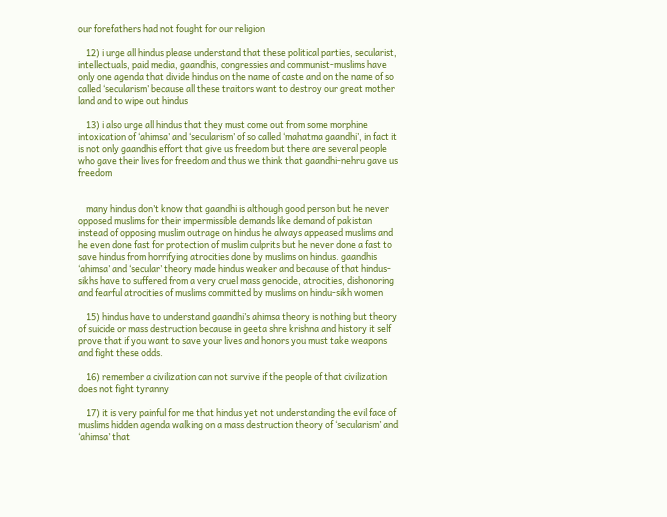our forefathers had not fought for our religion

    12) i urge all hindus please understand that these political parties, secularist, intellectuals, paid media, gaandhis, congressies and communist-muslims have only one agenda that divide hindus on the name of caste and on the name of so called ‘secularism’ because all these traitors want to destroy our great mother land and to wipe out hindus

    13) i also urge all hindus that they must come out from some morphine intoxication of ‘ahimsa’ and ‘secularism’ of so called ‘mahatma gaandhi’, in fact it is not only gaandhis effort that give us freedom but there are several people who gave their lives for freedom and thus we think that gaandhi-nehru gave us freedom


    many hindus don’t know that gaandhi is although good person but he never opposed muslims for their impermissible demands like demand of pakistan instead of opposing muslim outrage on hindus he always appeased muslims and he even done fast for protection of muslim culprits but he never done a fast to save hindus from horrifying atrocities done by muslims on hindus. gaandhis ‘ahimsa’ and ‘secular’ theory made hindus weaker and because of that hindus-sikhs have to suffered from a very cruel mass genocide, atrocities, dishonoring and fearful atrocities of muslims committed by muslims on hindu-sikh women

    15) hindus have to understand gaandhi’s ahimsa theory is nothing but theory of suicide or mass destruction because in geeta shre krishna and history it self prove that if you want to save your lives and honors you must take weapons and fight these odds.

    16) remember a civilization can not survive if the people of that civilization does not fight tyranny

    17) it is very painful for me that hindus yet not understanding the evil face of muslims hidden agenda walking on a mass destruction theory of ‘secularism’ and ‘ahimsa’ that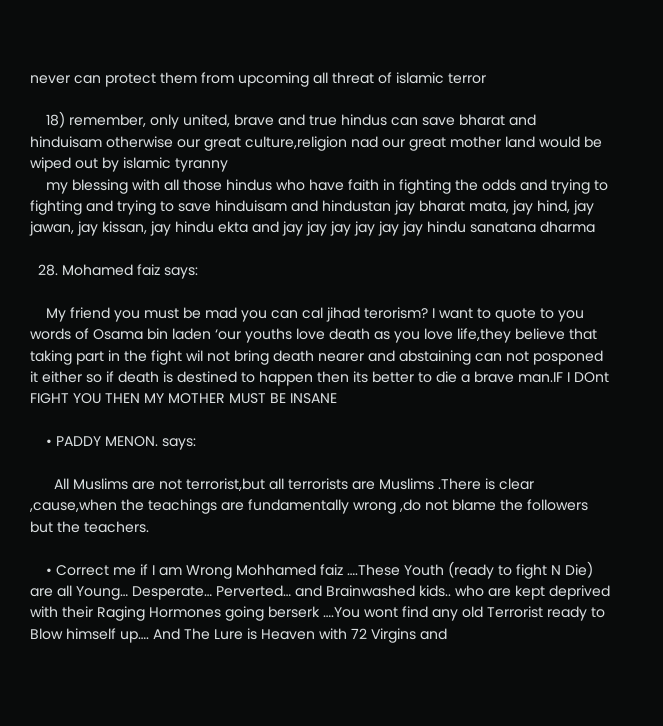never can protect them from upcoming all threat of islamic terror

    18) remember, only united, brave and true hindus can save bharat and hinduisam otherwise our great culture,religion nad our great mother land would be wiped out by islamic tyranny
    my blessing with all those hindus who have faith in fighting the odds and trying to fighting and trying to save hinduisam and hindustan jay bharat mata, jay hind, jay jawan, jay kissan, jay hindu ekta and jay jay jay jay jay jay hindu sanatana dharma

  28. Mohamed faiz says:

    My friend you must be mad you can cal jihad terorism? I want to quote to you words of Osama bin laden ‘our youths love death as you love life,they believe that taking part in the fight wil not bring death nearer and abstaining can not posponed it either so if death is destined to happen then its better to die a brave man.IF I DOnt FIGHT YOU THEN MY MOTHER MUST BE INSANE

    • PADDY MENON. says:

      All Muslims are not terrorist,but all terrorists are Muslims .There is clear ,cause,when the teachings are fundamentally wrong ,do not blame the followers but the teachers.

    • Correct me if I am Wrong Mohhamed faiz ….These Youth (ready to fight N Die) are all Young… Desperate… Perverted… and Brainwashed kids.. who are kept deprived with their Raging Hormones going berserk ….You wont find any old Terrorist ready to Blow himself up…. And The Lure is Heaven with 72 Virgins and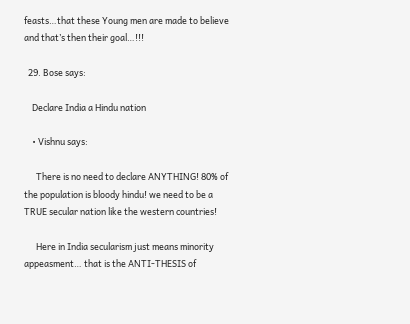feasts…that these Young men are made to believe and that’s then their goal…!!!

  29. Bose says:

    Declare India a Hindu nation

    • Vishnu says:

      There is no need to declare ANYTHING! 80% of the population is bloody hindu! we need to be a TRUE secular nation like the western countries!

      Here in India secularism just means minority appeasment… that is the ANTI-THESIS of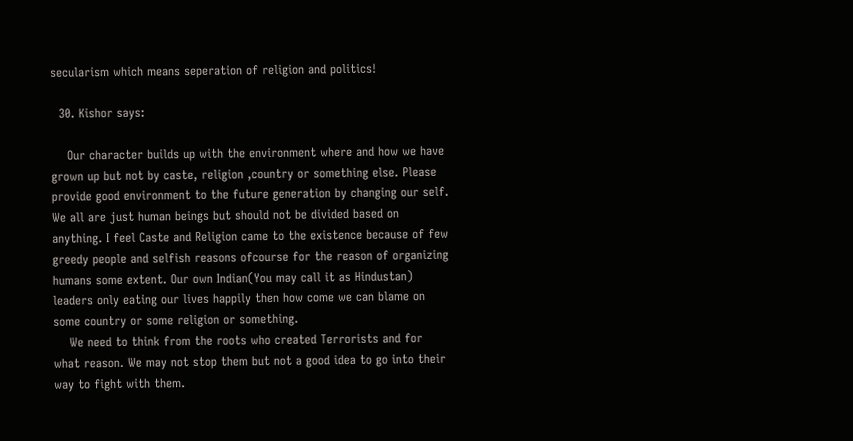secularism which means seperation of religion and politics!

  30. Kishor says:

    Our character builds up with the environment where and how we have grown up but not by caste, religion ,country or something else. Please provide good environment to the future generation by changing our self. We all are just human beings but should not be divided based on anything. I feel Caste and Religion came to the existence because of few greedy people and selfish reasons ofcourse for the reason of organizing humans some extent. Our own Indian(You may call it as Hindustan) leaders only eating our lives happily then how come we can blame on some country or some religion or something.
    We need to think from the roots who created Terrorists and for what reason. We may not stop them but not a good idea to go into their way to fight with them.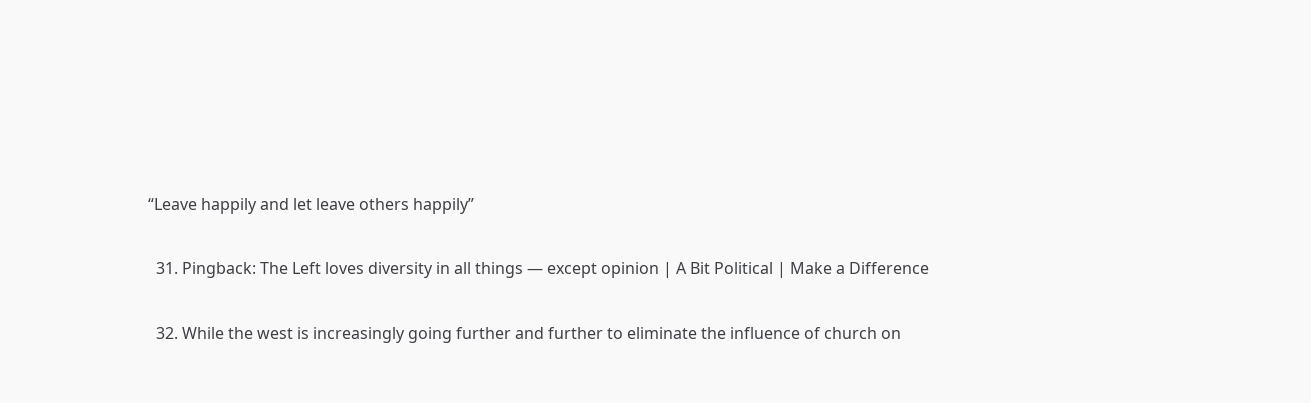“Leave happily and let leave others happily”

  31. Pingback: The Left loves diversity in all things — except opinion | A Bit Political | Make a Difference

  32. While the west is increasingly going further and further to eliminate the influence of church on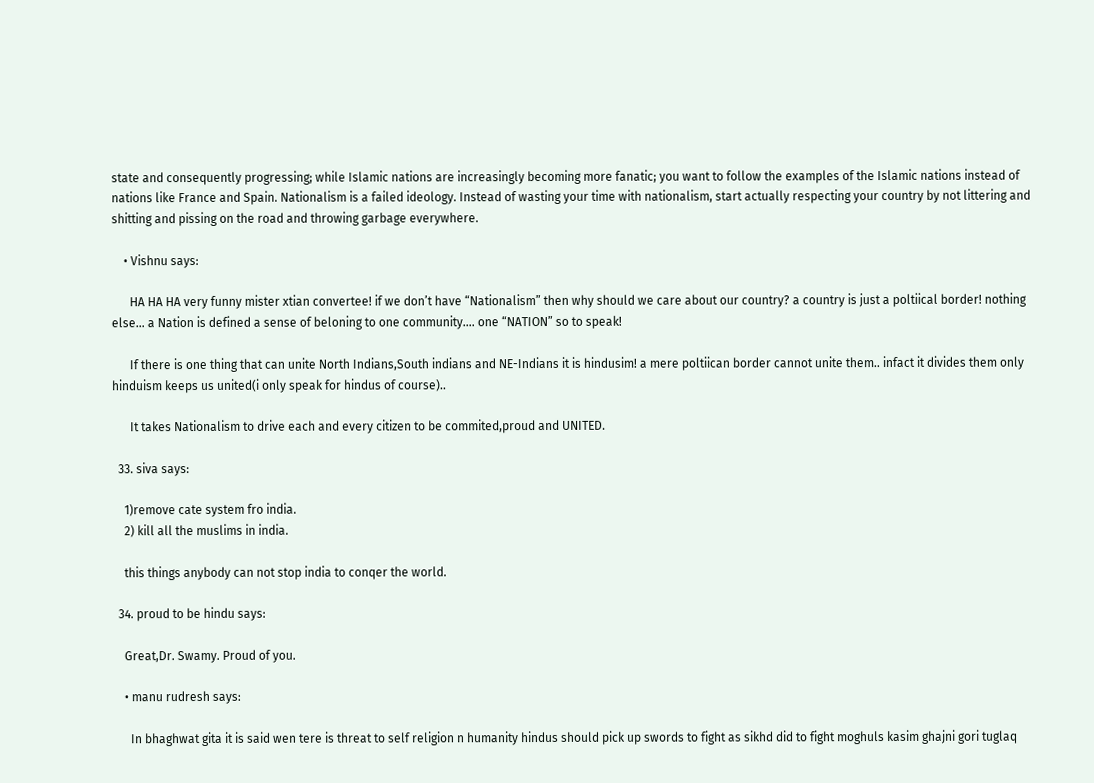state and consequently progressing; while Islamic nations are increasingly becoming more fanatic; you want to follow the examples of the Islamic nations instead of nations like France and Spain. Nationalism is a failed ideology. Instead of wasting your time with nationalism, start actually respecting your country by not littering and shitting and pissing on the road and throwing garbage everywhere.

    • Vishnu says:

      HA HA HA very funny mister xtian convertee! if we don’t have “Nationalism” then why should we care about our country? a country is just a poltiical border! nothing else… a Nation is defined a sense of beloning to one community…. one “NATION” so to speak!

      If there is one thing that can unite North Indians,South indians and NE-Indians it is hindusim! a mere poltiican border cannot unite them.. infact it divides them only hinduism keeps us united(i only speak for hindus of course)..

      It takes Nationalism to drive each and every citizen to be commited,proud and UNITED.

  33. siva says:

    1)remove cate system fro india.
    2) kill all the muslims in india.

    this things anybody can not stop india to conqer the world.

  34. proud to be hindu says:

    Great,Dr. Swamy. Proud of you.

    • manu rudresh says:

      In bhaghwat gita it is said wen tere is threat to self religion n humanity hindus should pick up swords to fight as sikhd did to fight moghuls kasim ghajni gori tuglaq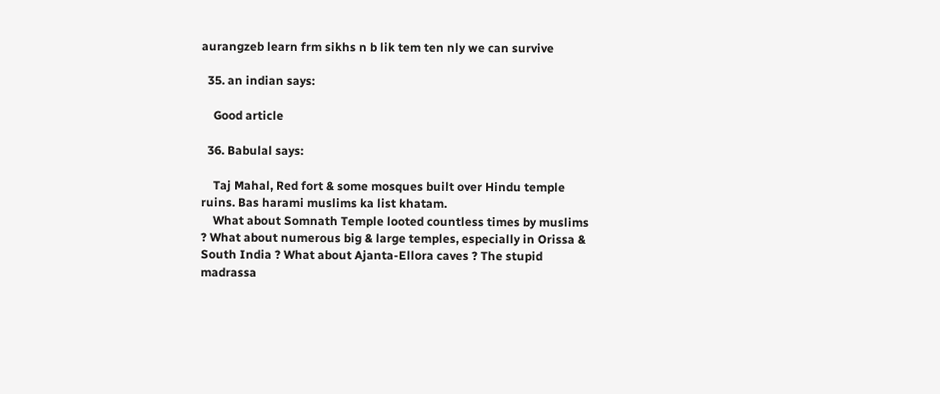aurangzeb learn frm sikhs n b lik tem ten nly we can survive

  35. an indian says:

    Good article

  36. Babulal says:

    Taj Mahal, Red fort & some mosques built over Hindu temple ruins. Bas harami muslims ka list khatam.
    What about Somnath Temple looted countless times by muslims ? What about numerous big & large temples, especially in Orissa & South India ? What about Ajanta-Ellora caves ? The stupid madrassa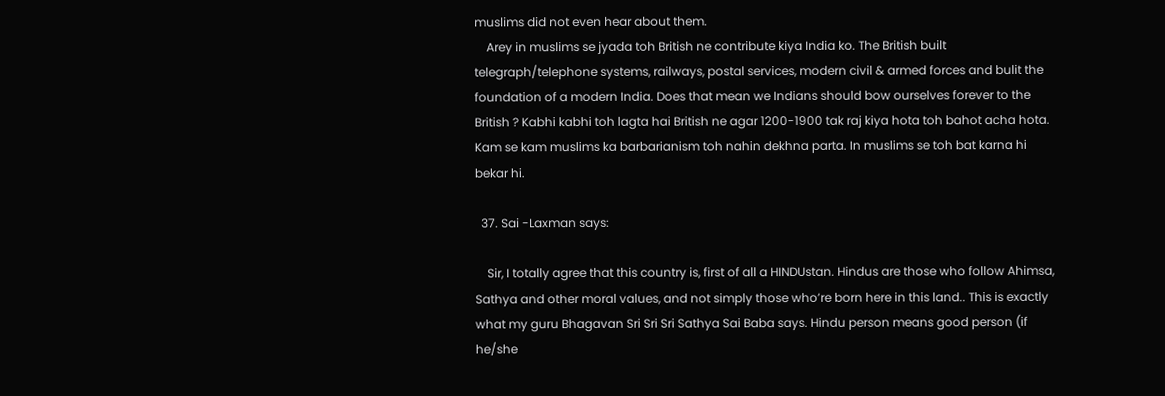muslims did not even hear about them.
    Arey in muslims se jyada toh British ne contribute kiya India ko. The British built telegraph/telephone systems, railways, postal services, modern civil & armed forces and bulit the foundation of a modern India. Does that mean we Indians should bow ourselves forever to the British ? Kabhi kabhi toh lagta hai British ne agar 1200-1900 tak raj kiya hota toh bahot acha hota. Kam se kam muslims ka barbarianism toh nahin dekhna parta. In muslims se toh bat karna hi bekar hi.

  37. Sai -Laxman says:

    Sir, I totally agree that this country is, first of all a HINDUstan. Hindus are those who follow Ahimsa, Sathya and other moral values, and not simply those who’re born here in this land.. This is exactly what my guru Bhagavan Sri Sri Sri Sathya Sai Baba says. Hindu person means good person (if he/she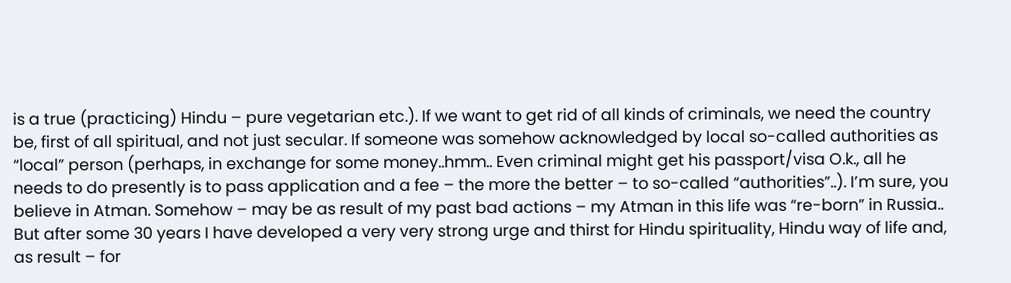is a true (practicing) Hindu – pure vegetarian etc.). If we want to get rid of all kinds of criminals, we need the country be, first of all spiritual, and not just secular. If someone was somehow acknowledged by local so-called authorities as “local” person (perhaps, in exchange for some money..hmm.. Even criminal might get his passport/visa O.k., all he needs to do presently is to pass application and a fee – the more the better – to so-called “authorities”..). I’m sure, you believe in Atman. Somehow – may be as result of my past bad actions – my Atman in this life was “re-born” in Russia.. But after some 30 years I have developed a very very strong urge and thirst for Hindu spirituality, Hindu way of life and, as result – for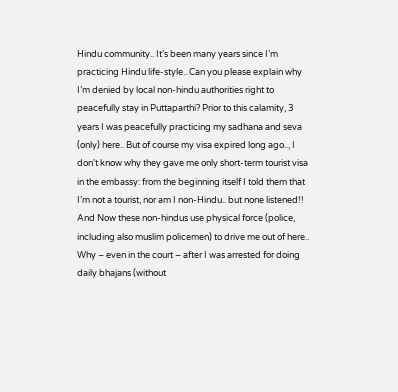Hindu community.. It’s been many years since I’m practicing Hindu life-style.. Can you please explain why I’m denied by local non-hindu authorities right to peacefully stay in Puttaparthi? Prior to this calamity, 3 years I was peacefully practicing my sadhana and seva (only) here.. But of course my visa expired long ago.., I don’t know why they gave me only short-term tourist visa in the embassy: from the beginning itself I told them that I’m not a tourist, nor am I non-Hindu.. but none listened!! And Now these non-hindus use physical force (police, including also muslim policemen) to drive me out of here.. Why – even in the court – after I was arrested for doing daily bhajans (without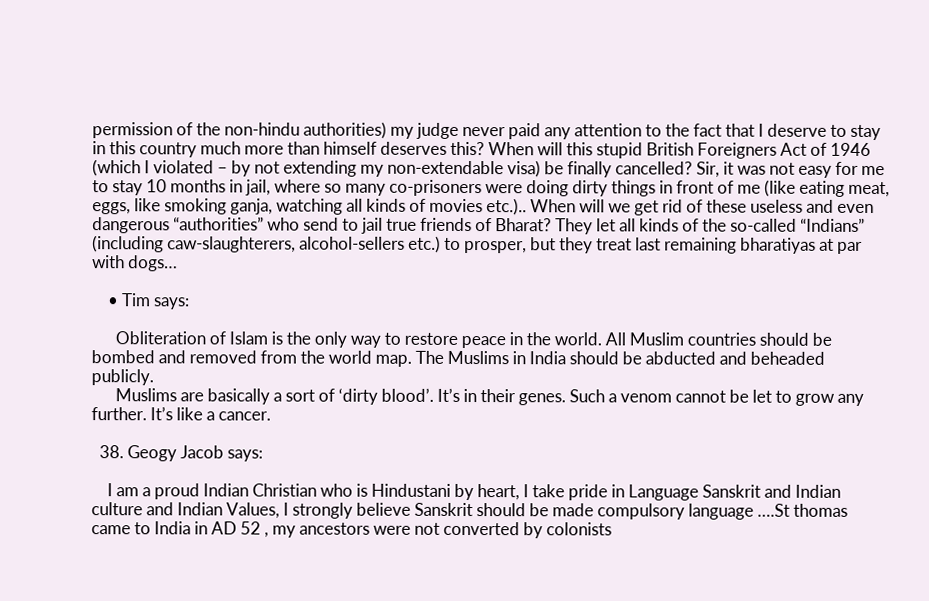permission of the non-hindu authorities) my judge never paid any attention to the fact that I deserve to stay in this country much more than himself deserves this? When will this stupid British Foreigners Act of 1946 (which I violated – by not extending my non-extendable visa) be finally cancelled? Sir, it was not easy for me to stay 10 months in jail, where so many co-prisoners were doing dirty things in front of me (like eating meat, eggs, like smoking ganja, watching all kinds of movies etc.).. When will we get rid of these useless and even dangerous “authorities” who send to jail true friends of Bharat? They let all kinds of the so-called “Indians” (including caw-slaughterers, alcohol-sellers etc.) to prosper, but they treat last remaining bharatiyas at par with dogs…

    • Tim says:

      Obliteration of Islam is the only way to restore peace in the world. All Muslim countries should be bombed and removed from the world map. The Muslims in India should be abducted and beheaded publicly.
      Muslims are basically a sort of ‘dirty blood’. It’s in their genes. Such a venom cannot be let to grow any further. It’s like a cancer.

  38. Geogy Jacob says:

    I am a proud Indian Christian who is Hindustani by heart, I take pride in Language Sanskrit and Indian culture and Indian Values, I strongly believe Sanskrit should be made compulsory language ….St thomas came to India in AD 52 , my ancestors were not converted by colonists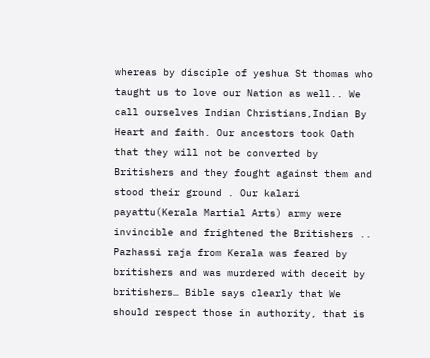whereas by disciple of yeshua St thomas who taught us to love our Nation as well.. We call ourselves Indian Christians,Indian By Heart and faith. Our ancestors took Oath that they will not be converted by Britishers and they fought against them and stood their ground . Our kalari payattu(Kerala Martial Arts) army were invincible and frightened the Britishers .. Pazhassi raja from Kerala was feared by britishers and was murdered with deceit by britishers… Bible says clearly that We should respect those in authority, that is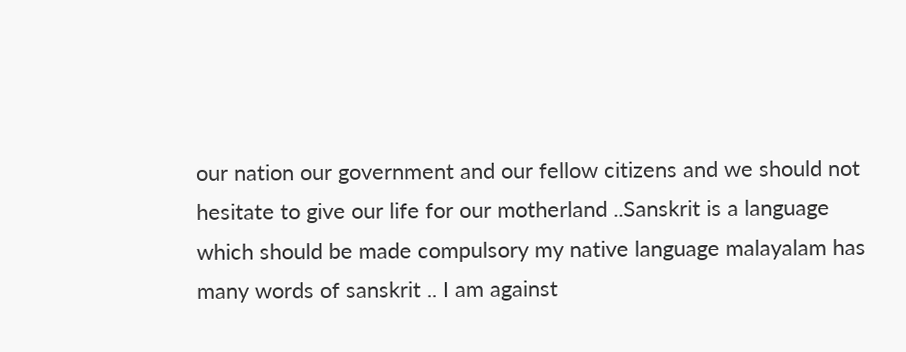our nation our government and our fellow citizens and we should not hesitate to give our life for our motherland ..Sanskrit is a language which should be made compulsory my native language malayalam has many words of sanskrit .. I am against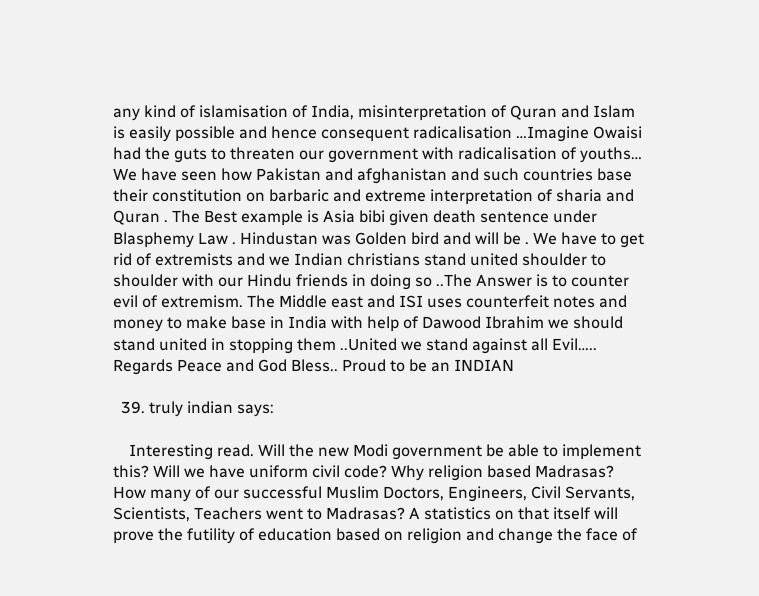any kind of islamisation of India, misinterpretation of Quran and Islam is easily possible and hence consequent radicalisation …Imagine Owaisi had the guts to threaten our government with radicalisation of youths… We have seen how Pakistan and afghanistan and such countries base their constitution on barbaric and extreme interpretation of sharia and Quran . The Best example is Asia bibi given death sentence under Blasphemy Law . Hindustan was Golden bird and will be . We have to get rid of extremists and we Indian christians stand united shoulder to shoulder with our Hindu friends in doing so ..The Answer is to counter evil of extremism. The Middle east and ISI uses counterfeit notes and money to make base in India with help of Dawood Ibrahim we should stand united in stopping them ..United we stand against all Evil….. Regards Peace and God Bless.. Proud to be an INDIAN

  39. truly indian says:

    Interesting read. Will the new Modi government be able to implement this? Will we have uniform civil code? Why religion based Madrasas? How many of our successful Muslim Doctors, Engineers, Civil Servants, Scientists, Teachers went to Madrasas? A statistics on that itself will prove the futility of education based on religion and change the face of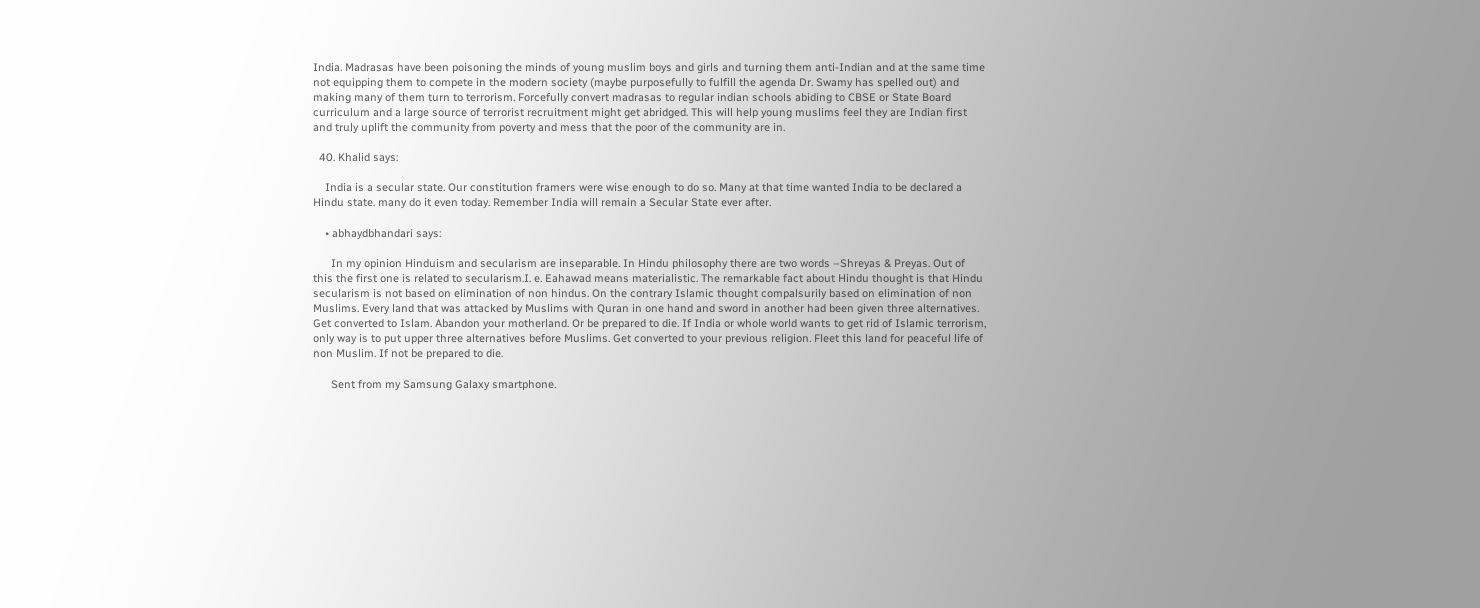India. Madrasas have been poisoning the minds of young muslim boys and girls and turning them anti-Indian and at the same time not equipping them to compete in the modern society (maybe purposefully to fulfill the agenda Dr. Swamy has spelled out) and making many of them turn to terrorism. Forcefully convert madrasas to regular indian schools abiding to CBSE or State Board curriculum and a large source of terrorist recruitment might get abridged. This will help young muslims feel they are Indian first and truly uplift the community from poverty and mess that the poor of the community are in.

  40. Khalid says:

    India is a secular state. Our constitution framers were wise enough to do so. Many at that time wanted India to be declared a Hindu state. many do it even today. Remember India will remain a Secular State ever after.

    • abhaydbhandari says:

      In my opinion Hinduism and secularism are inseparable. In Hindu philosophy there are two words –Shreyas & Preyas. Out of this the first one is related to secularism.I. e. Eahawad means materialistic. The remarkable fact about Hindu thought is that Hindu secularism is not based on elimination of non hindus. On the contrary Islamic thought compalsurily based on elimination of non Muslims. Every land that was attacked by Muslims with Quran in one hand and sword in another had been given three alternatives. Get converted to Islam. Abandon your motherland. Or be prepared to die. If India or whole world wants to get rid of Islamic terrorism, only way is to put upper three alternatives before Muslims. Get converted to your previous religion. Fleet this land for peaceful life of non Muslim. If not be prepared to die.

      Sent from my Samsung Galaxy smartphone.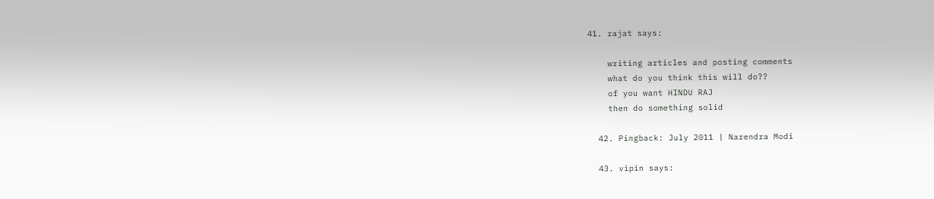41. rajat says:

    writing articles and posting comments
    what do you think this will do??
    of you want HINDU RAJ
    then do something solid

  42. Pingback: July 2011 | Narendra Modi

  43. vipin says: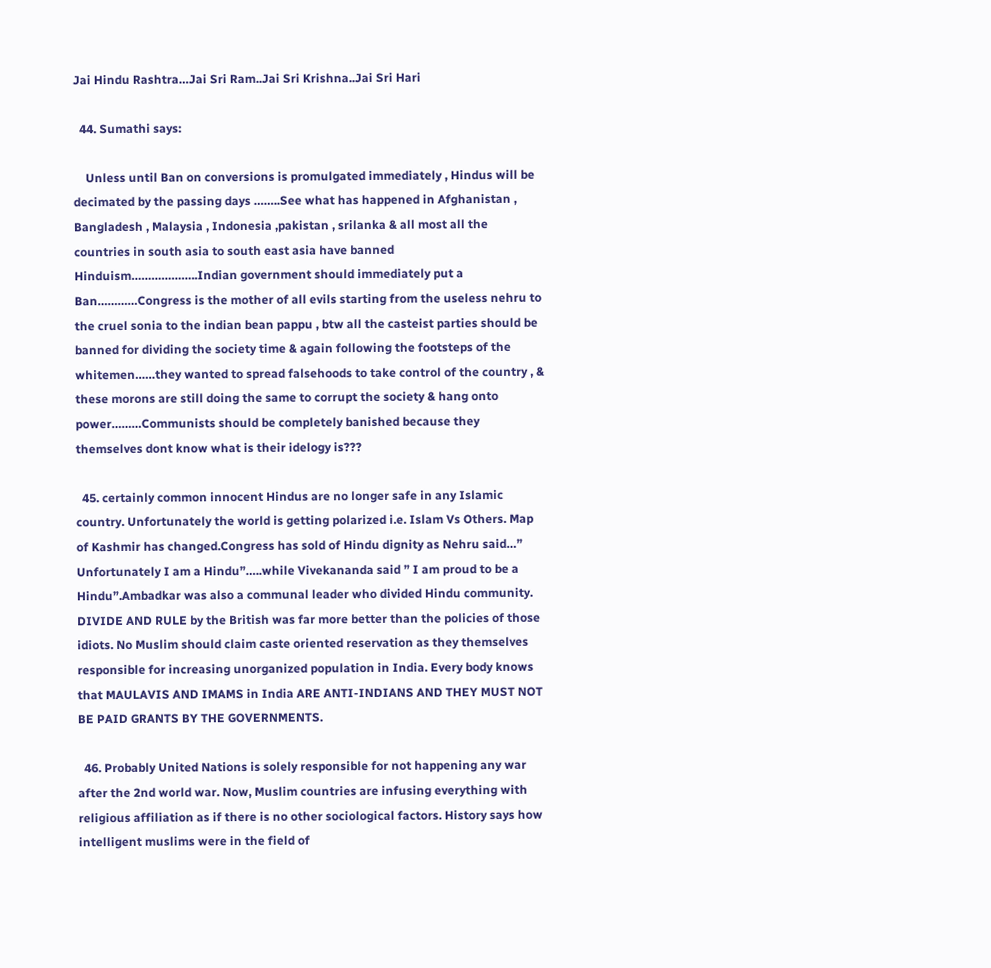Jai Hindu Rashtra…Jai Sri Ram..Jai Sri Krishna..Jai Sri Hari

  44. Sumathi says:

    Unless until Ban on conversions is promulgated immediately , Hindus will be decimated by the passing days ……..See what has happened in Afghanistan , Bangladesh , Malaysia , Indonesia ,pakistan , srilanka & all most all the countries in south asia to south east asia have banned Hinduism………………..Indian government should immediately put a Ban…………Congress is the mother of all evils starting from the useless nehru to the cruel sonia to the indian bean pappu , btw all the casteist parties should be banned for dividing the society time & again following the footsteps of the whitemen……they wanted to spread falsehoods to take control of the country , & these morons are still doing the same to corrupt the society & hang onto power………Communists should be completely banished because they themselves dont know what is their idelogy is???

  45. certainly common innocent Hindus are no longer safe in any Islamic country. Unfortunately the world is getting polarized i.e. Islam Vs Others. Map of Kashmir has changed.Congress has sold of Hindu dignity as Nehru said…” Unfortunately I am a Hindu”…..while Vivekananda said ” I am proud to be a Hindu”.Ambadkar was also a communal leader who divided Hindu community. DIVIDE AND RULE by the British was far more better than the policies of those idiots. No Muslim should claim caste oriented reservation as they themselves responsible for increasing unorganized population in India. Every body knows that MAULAVIS AND IMAMS in India ARE ANTI-INDIANS AND THEY MUST NOT BE PAID GRANTS BY THE GOVERNMENTS.

  46. Probably United Nations is solely responsible for not happening any war after the 2nd world war. Now, Muslim countries are infusing everything with religious affiliation as if there is no other sociological factors. History says how intelligent muslims were in the field of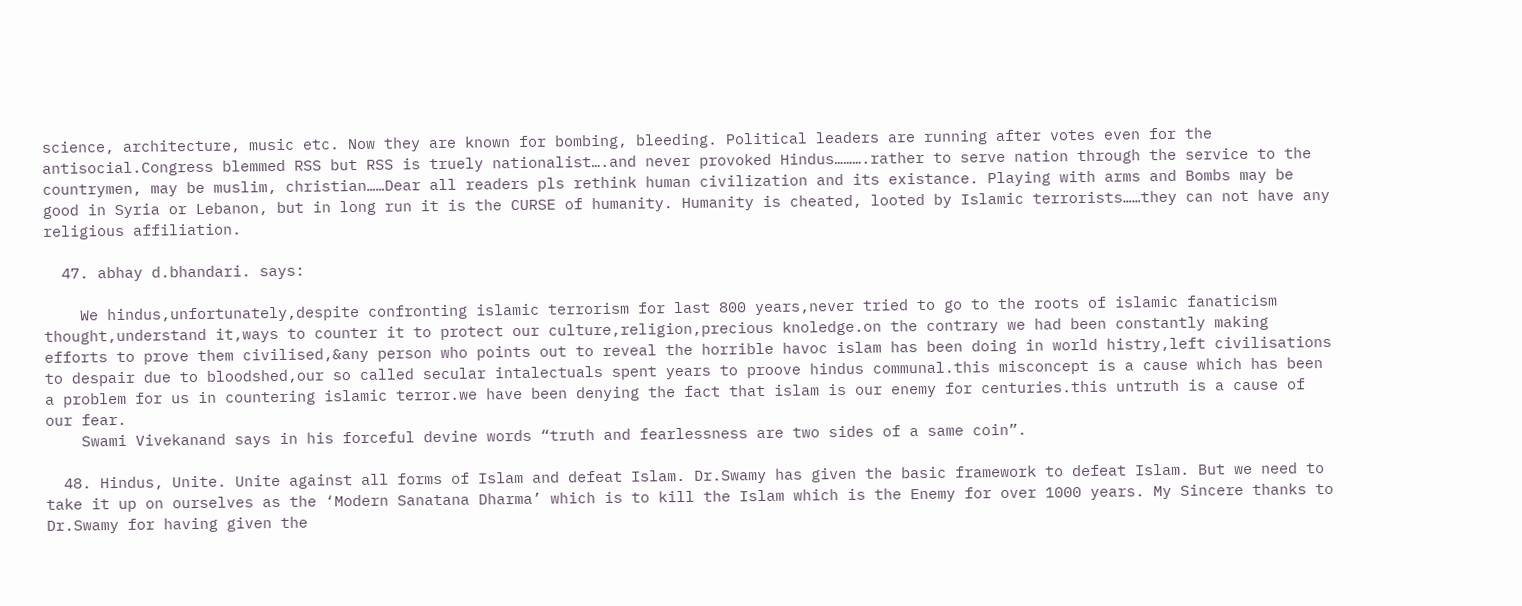science, architecture, music etc. Now they are known for bombing, bleeding. Political leaders are running after votes even for the antisocial.Congress blemmed RSS but RSS is truely nationalist….and never provoked Hindus……….rather to serve nation through the service to the countrymen, may be muslim, christian……Dear all readers pls rethink human civilization and its existance. Playing with arms and Bombs may be good in Syria or Lebanon, but in long run it is the CURSE of humanity. Humanity is cheated, looted by Islamic terrorists……they can not have any religious affiliation.

  47. abhay d.bhandari. says:

    We hindus,unfortunately,despite confronting islamic terrorism for last 800 years,never tried to go to the roots of islamic fanaticism thought,understand it,ways to counter it to protect our culture,religion,precious knoledge.on the contrary we had been constantly making efforts to prove them civilised,&any person who points out to reveal the horrible havoc islam has been doing in world histry,left civilisations to despair due to bloodshed,our so called secular intalectuals spent years to proove hindus communal.this misconcept is a cause which has been a problem for us in countering islamic terror.we have been denying the fact that islam is our enemy for centuries.this untruth is a cause of our fear.
    Swami Vivekanand says in his forceful devine words “truth and fearlessness are two sides of a same coin”.

  48. Hindus, Unite. Unite against all forms of Islam and defeat Islam. Dr.Swamy has given the basic framework to defeat Islam. But we need to take it up on ourselves as the ‘Modern Sanatana Dharma’ which is to kill the Islam which is the Enemy for over 1000 years. My Sincere thanks to Dr.Swamy for having given the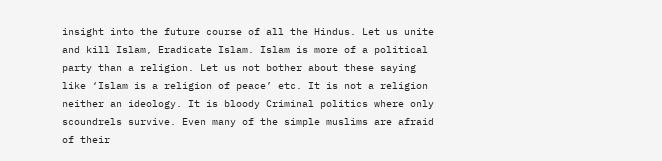insight into the future course of all the Hindus. Let us unite and kill Islam, Eradicate Islam. Islam is more of a political party than a religion. Let us not bother about these saying like ‘Islam is a religion of peace’ etc. It is not a religion neither an ideology. It is bloody Criminal politics where only scoundrels survive. Even many of the simple muslims are afraid of their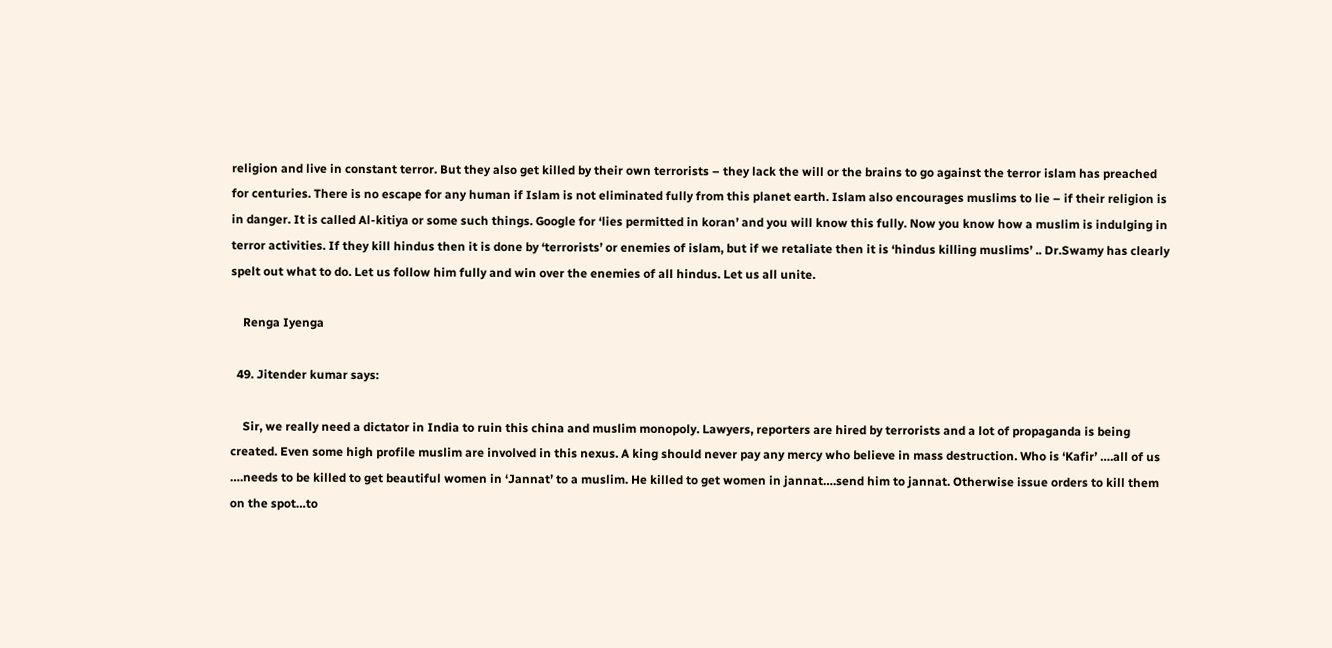religion and live in constant terror. But they also get killed by their own terrorists – they lack the will or the brains to go against the terror islam has preached for centuries. There is no escape for any human if Islam is not eliminated fully from this planet earth. Islam also encourages muslims to lie – if their religion is in danger. It is called Al-kitiya or some such things. Google for ‘lies permitted in koran’ and you will know this fully. Now you know how a muslim is indulging in terror activities. If they kill hindus then it is done by ‘terrorists’ or enemies of islam, but if we retaliate then it is ‘hindus killing muslims’ .. Dr.Swamy has clearly spelt out what to do. Let us follow him fully and win over the enemies of all hindus. Let us all unite.

    Renga Iyenga

  49. Jitender kumar says:

    Sir, we really need a dictator in India to ruin this china and muslim monopoly. Lawyers, reporters are hired by terrorists and a lot of propaganda is being created. Even some high profile muslim are involved in this nexus. A king should never pay any mercy who believe in mass destruction. Who is ‘Kafir’ ….all of us ….needs to be killed to get beautiful women in ‘Jannat’ to a muslim. He killed to get women in jannat….send him to jannat. Otherwise issue orders to kill them on the spot…to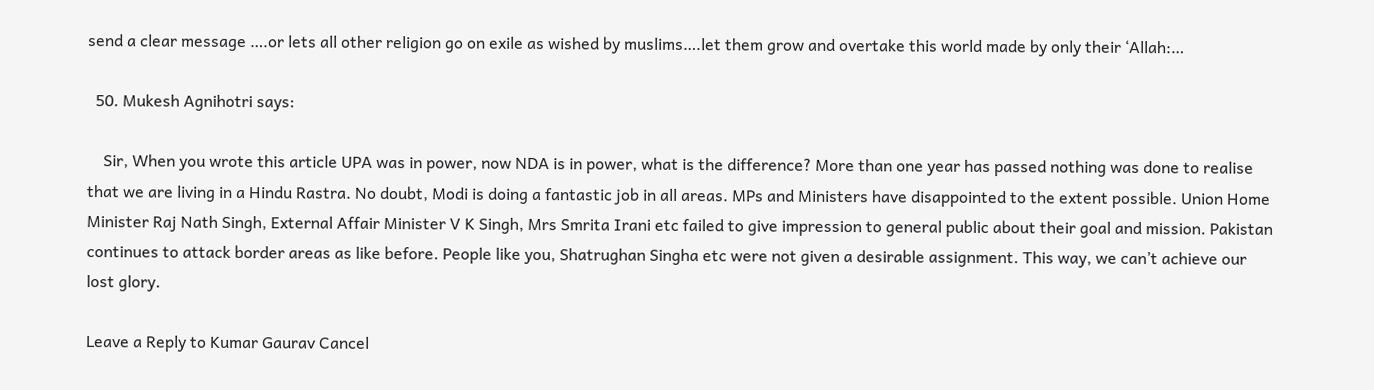send a clear message ….or lets all other religion go on exile as wished by muslims….let them grow and overtake this world made by only their ‘Allah:…

  50. Mukesh Agnihotri says:

    Sir, When you wrote this article UPA was in power, now NDA is in power, what is the difference? More than one year has passed nothing was done to realise that we are living in a Hindu Rastra. No doubt, Modi is doing a fantastic job in all areas. MPs and Ministers have disappointed to the extent possible. Union Home Minister Raj Nath Singh, External Affair Minister V K Singh, Mrs Smrita Irani etc failed to give impression to general public about their goal and mission. Pakistan continues to attack border areas as like before. People like you, Shatrughan Singha etc were not given a desirable assignment. This way, we can’t achieve our lost glory.

Leave a Reply to Kumar Gaurav Cancel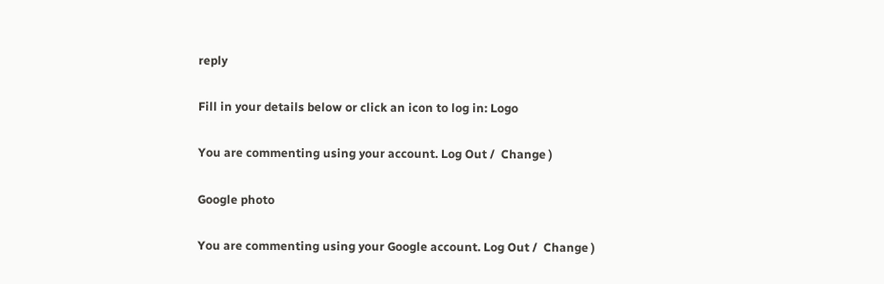reply

Fill in your details below or click an icon to log in: Logo

You are commenting using your account. Log Out /  Change )

Google photo

You are commenting using your Google account. Log Out /  Change )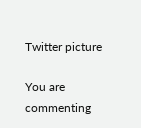Twitter picture

You are commenting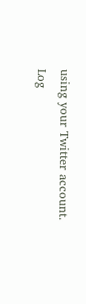using your Twitter account. Log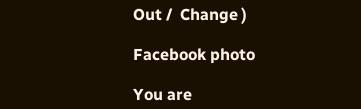Out /  Change )

Facebook photo

You are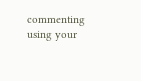commenting using your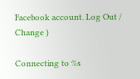Facebook account. Log Out /  Change )

Connecting to %s